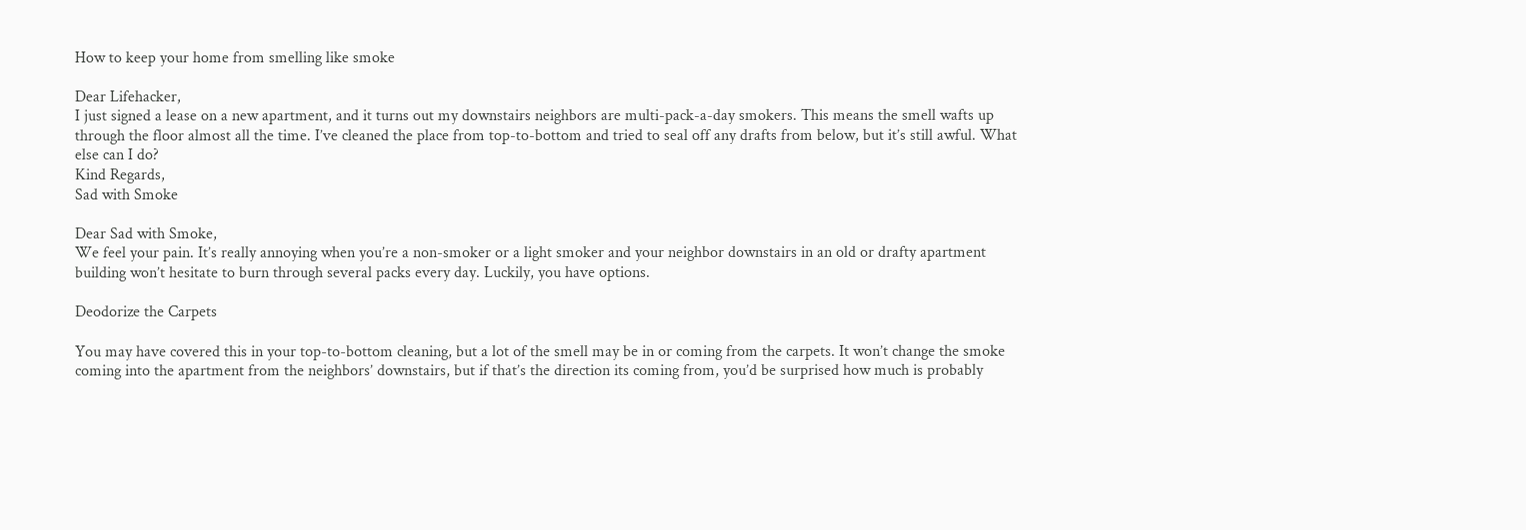How to keep your home from smelling like smoke

Dear Lifehacker,
I just signed a lease on a new apartment, and it turns out my downstairs neighbors are multi-pack-a-day smokers. This means the smell wafts up through the floor almost all the time. I’ve cleaned the place from top-to-bottom and tried to seal off any drafts from below, but it’s still awful. What else can I do?
Kind Regards,
Sad with Smoke

Dear Sad with Smoke,
We feel your pain. It’s really annoying when you’re a non-smoker or a light smoker and your neighbor downstairs in an old or drafty apartment building won’t hesitate to burn through several packs every day. Luckily, you have options.

Deodorize the Carpets

You may have covered this in your top-to-bottom cleaning, but a lot of the smell may be in or coming from the carpets. It won’t change the smoke coming into the apartment from the neighbors’ downstairs, but if that’s the direction its coming from, you’d be surprised how much is probably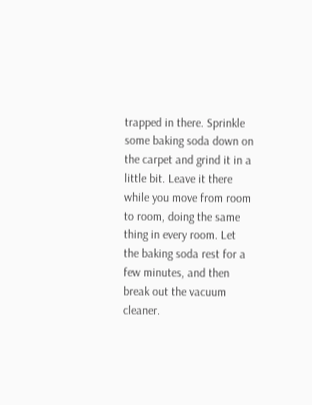trapped in there. Sprinkle some baking soda down on the carpet and grind it in a little bit. Leave it there while you move from room to room, doing the same thing in every room. Let the baking soda rest for a few minutes, and then break out the vacuum cleaner.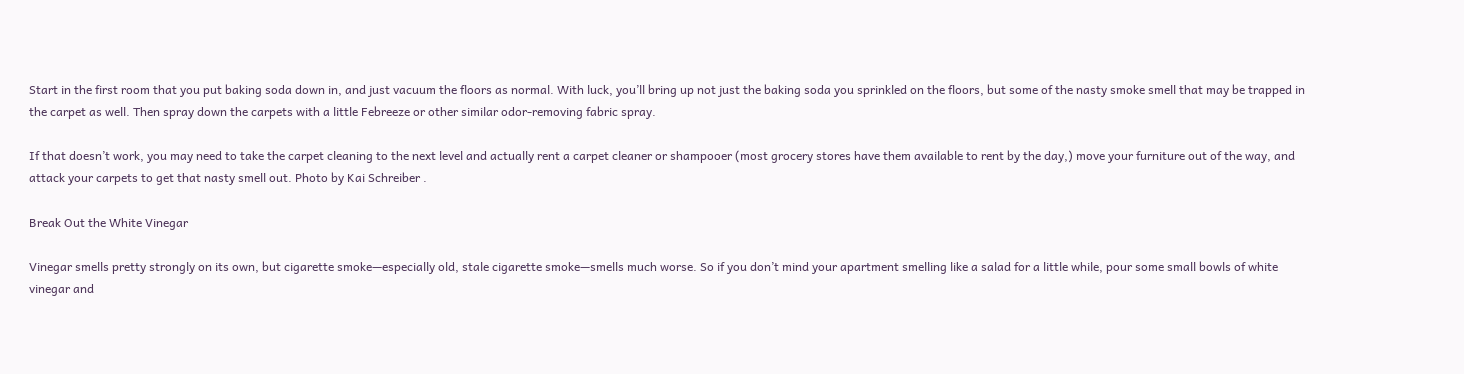Start in the first room that you put baking soda down in, and just vacuum the floors as normal. With luck, you’ll bring up not just the baking soda you sprinkled on the floors, but some of the nasty smoke smell that may be trapped in the carpet as well. Then spray down the carpets with a little Febreeze or other similar odor-removing fabric spray.

If that doesn’t work, you may need to take the carpet cleaning to the next level and actually rent a carpet cleaner or shampooer (most grocery stores have them available to rent by the day,) move your furniture out of the way, and attack your carpets to get that nasty smell out. Photo by Kai Schreiber .

Break Out the White Vinegar

Vinegar smells pretty strongly on its own, but cigarette smoke—especially old, stale cigarette smoke—smells much worse. So if you don’t mind your apartment smelling like a salad for a little while, pour some small bowls of white vinegar and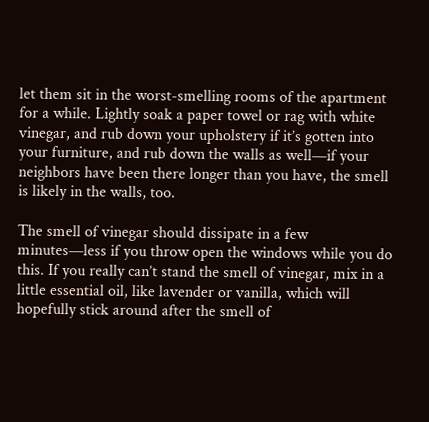let them sit in the worst-smelling rooms of the apartment for a while. Lightly soak a paper towel or rag with white vinegar, and rub down your upholstery if it’s gotten into your furniture, and rub down the walls as well—if your neighbors have been there longer than you have, the smell is likely in the walls, too.

The smell of vinegar should dissipate in a few minutes—less if you throw open the windows while you do this. If you really can’t stand the smell of vinegar, mix in a little essential oil, like lavender or vanilla, which will hopefully stick around after the smell of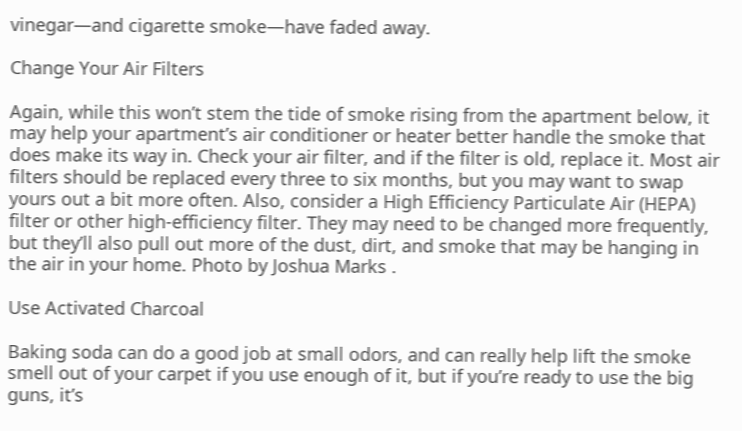vinegar—and cigarette smoke—have faded away.

Change Your Air Filters

Again, while this won’t stem the tide of smoke rising from the apartment below, it may help your apartment’s air conditioner or heater better handle the smoke that does make its way in. Check your air filter, and if the filter is old, replace it. Most air filters should be replaced every three to six months, but you may want to swap yours out a bit more often. Also, consider a High Efficiency Particulate Air (HEPA) filter or other high-efficiency filter. They may need to be changed more frequently, but they’ll also pull out more of the dust, dirt, and smoke that may be hanging in the air in your home. Photo by Joshua Marks .

Use Activated Charcoal

Baking soda can do a good job at small odors, and can really help lift the smoke smell out of your carpet if you use enough of it, but if you’re ready to use the big guns, it’s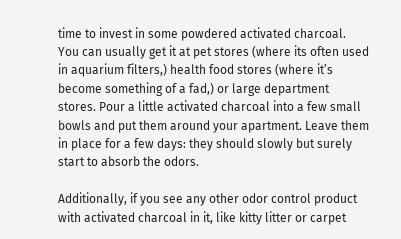time to invest in some powdered activated charcoal. You can usually get it at pet stores (where its often used in aquarium filters,) health food stores (where it’s become something of a fad,) or large department stores. Pour a little activated charcoal into a few small bowls and put them around your apartment. Leave them in place for a few days: they should slowly but surely start to absorb the odors.

Additionally, if you see any other odor control product with activated charcoal in it, like kitty litter or carpet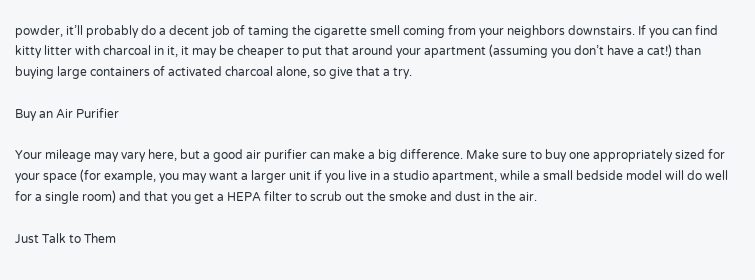powder, it’ll probably do a decent job of taming the cigarette smell coming from your neighbors downstairs. If you can find kitty litter with charcoal in it, it may be cheaper to put that around your apartment (assuming you don’t have a cat!) than buying large containers of activated charcoal alone, so give that a try.

Buy an Air Purifier

Your mileage may vary here, but a good air purifier can make a big difference. Make sure to buy one appropriately sized for your space (for example, you may want a larger unit if you live in a studio apartment, while a small bedside model will do well for a single room) and that you get a HEPA filter to scrub out the smoke and dust in the air.

Just Talk to Them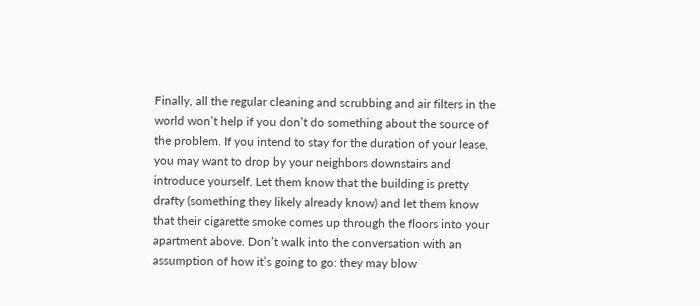Finally, all the regular cleaning and scrubbing and air filters in the world won’t help if you don’t do something about the source of the problem. If you intend to stay for the duration of your lease, you may want to drop by your neighbors downstairs and introduce yourself. Let them know that the building is pretty drafty (something they likely already know) and let them know that their cigarette smoke comes up through the floors into your apartment above. Don’t walk into the conversation with an assumption of how it’s going to go: they may blow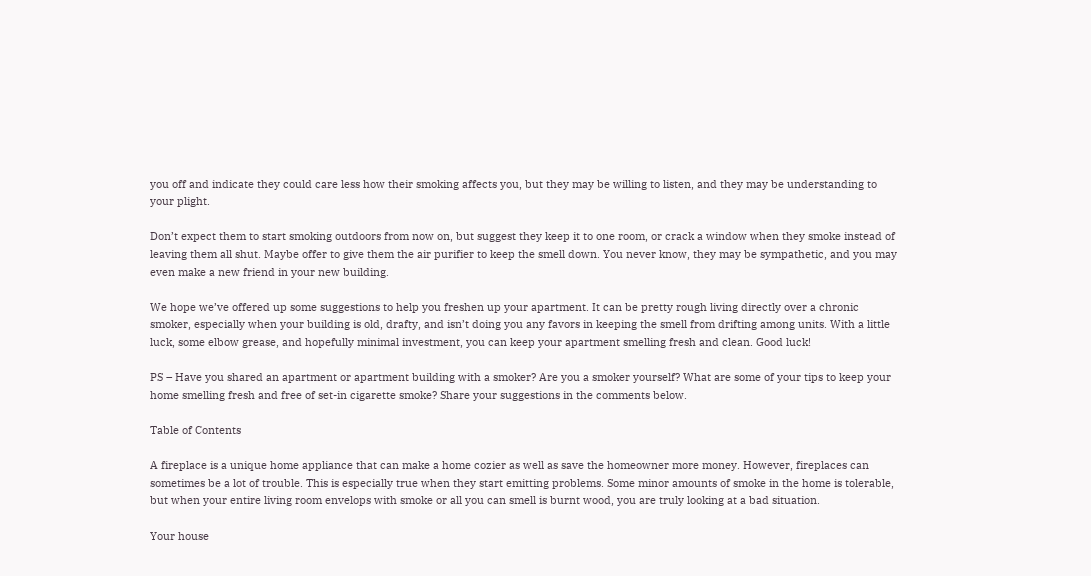you off and indicate they could care less how their smoking affects you, but they may be willing to listen, and they may be understanding to your plight.

Don’t expect them to start smoking outdoors from now on, but suggest they keep it to one room, or crack a window when they smoke instead of leaving them all shut. Maybe offer to give them the air purifier to keep the smell down. You never know, they may be sympathetic, and you may even make a new friend in your new building.

We hope we’ve offered up some suggestions to help you freshen up your apartment. It can be pretty rough living directly over a chronic smoker, especially when your building is old, drafty, and isn’t doing you any favors in keeping the smell from drifting among units. With a little luck, some elbow grease, and hopefully minimal investment, you can keep your apartment smelling fresh and clean. Good luck!

PS – Have you shared an apartment or apartment building with a smoker? Are you a smoker yourself? What are some of your tips to keep your home smelling fresh and free of set-in cigarette smoke? Share your suggestions in the comments below.

Table of Contents

A fireplace is a unique home appliance that can make a home cozier as well as save the homeowner more money. However, fireplaces can sometimes be a lot of trouble. This is especially true when they start emitting problems. Some minor amounts of smoke in the home is tolerable, but when your entire living room envelops with smoke or all you can smell is burnt wood, you are truly looking at a bad situation.

Your house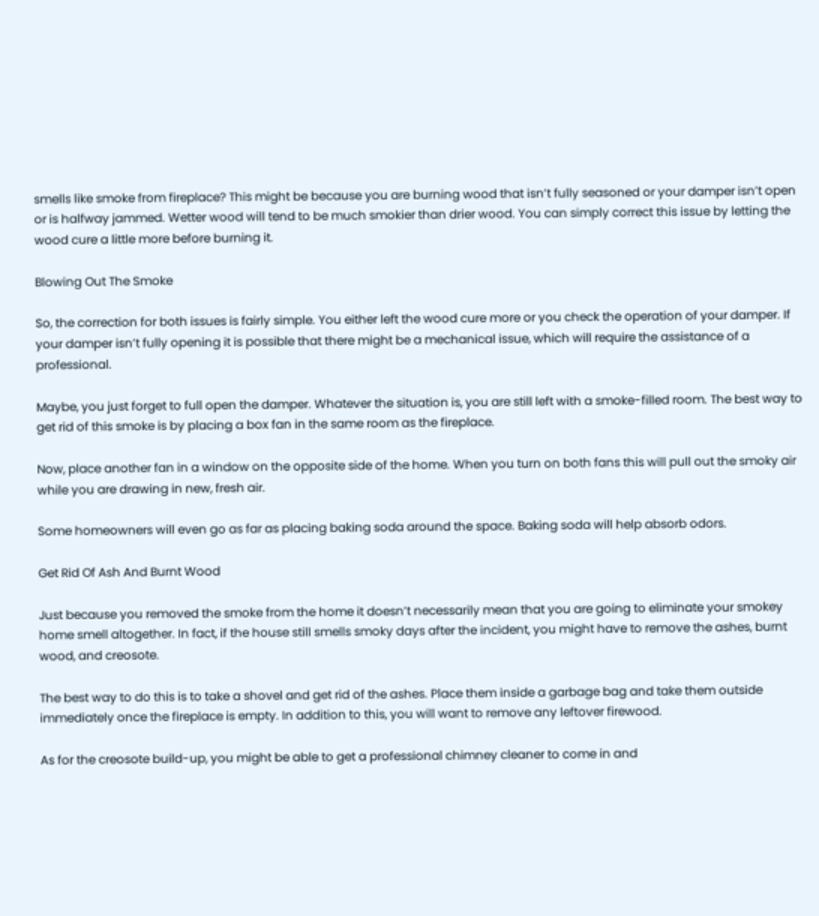smells like smoke from fireplace? This might be because you are burning wood that isn’t fully seasoned or your damper isn’t open or is halfway jammed. Wetter wood will tend to be much smokier than drier wood. You can simply correct this issue by letting the wood cure a little more before burning it.

Blowing Out The Smoke

So, the correction for both issues is fairly simple. You either left the wood cure more or you check the operation of your damper. If your damper isn’t fully opening it is possible that there might be a mechanical issue, which will require the assistance of a professional.

Maybe, you just forget to full open the damper. Whatever the situation is, you are still left with a smoke-filled room. The best way to get rid of this smoke is by placing a box fan in the same room as the fireplace.

Now, place another fan in a window on the opposite side of the home. When you turn on both fans this will pull out the smoky air while you are drawing in new, fresh air.

Some homeowners will even go as far as placing baking soda around the space. Baking soda will help absorb odors.

Get Rid Of Ash And Burnt Wood

Just because you removed the smoke from the home it doesn’t necessarily mean that you are going to eliminate your smokey home smell altogether. In fact, if the house still smells smoky days after the incident, you might have to remove the ashes, burnt wood, and creosote.

The best way to do this is to take a shovel and get rid of the ashes. Place them inside a garbage bag and take them outside immediately once the fireplace is empty. In addition to this, you will want to remove any leftover firewood.

As for the creosote build-up, you might be able to get a professional chimney cleaner to come in and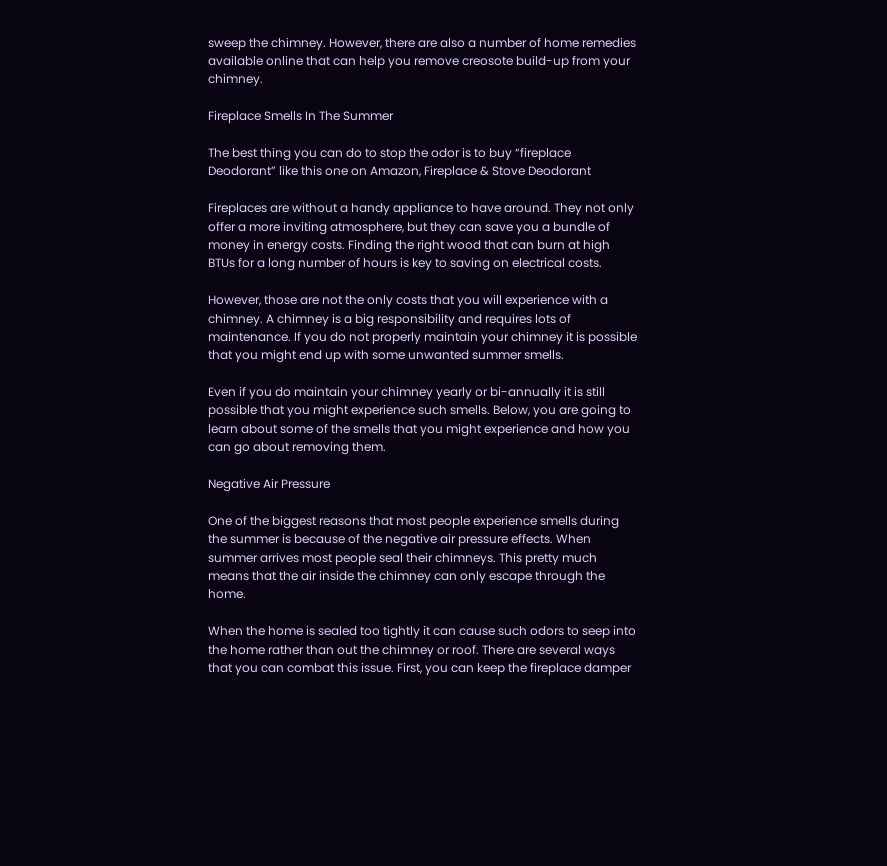sweep the chimney. However, there are also a number of home remedies available online that can help you remove creosote build-up from your chimney.

Fireplace Smells In The Summer

The best thing you can do to stop the odor is to buy “fireplace Deodorant” like this one on Amazon, Fireplace & Stove Deodorant

Fireplaces are without a handy appliance to have around. They not only offer a more inviting atmosphere, but they can save you a bundle of money in energy costs. Finding the right wood that can burn at high BTUs for a long number of hours is key to saving on electrical costs.

However, those are not the only costs that you will experience with a chimney. A chimney is a big responsibility and requires lots of maintenance. If you do not properly maintain your chimney it is possible that you might end up with some unwanted summer smells.

Even if you do maintain your chimney yearly or bi-annually it is still possible that you might experience such smells. Below, you are going to learn about some of the smells that you might experience and how you can go about removing them.

Negative Air Pressure

One of the biggest reasons that most people experience smells during the summer is because of the negative air pressure effects. When summer arrives most people seal their chimneys. This pretty much means that the air inside the chimney can only escape through the home.

When the home is sealed too tightly it can cause such odors to seep into the home rather than out the chimney or roof. There are several ways that you can combat this issue. First, you can keep the fireplace damper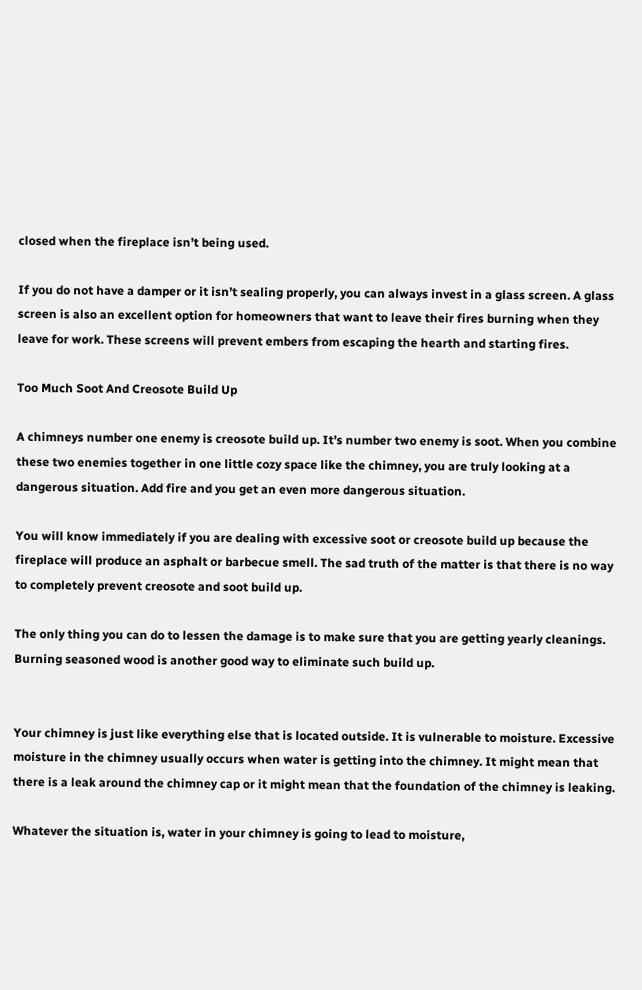closed when the fireplace isn’t being used.

If you do not have a damper or it isn’t sealing properly, you can always invest in a glass screen. A glass screen is also an excellent option for homeowners that want to leave their fires burning when they leave for work. These screens will prevent embers from escaping the hearth and starting fires.

Too Much Soot And Creosote Build Up

A chimneys number one enemy is creosote build up. It’s number two enemy is soot. When you combine these two enemies together in one little cozy space like the chimney, you are truly looking at a dangerous situation. Add fire and you get an even more dangerous situation.

You will know immediately if you are dealing with excessive soot or creosote build up because the fireplace will produce an asphalt or barbecue smell. The sad truth of the matter is that there is no way to completely prevent creosote and soot build up.

The only thing you can do to lessen the damage is to make sure that you are getting yearly cleanings. Burning seasoned wood is another good way to eliminate such build up.


Your chimney is just like everything else that is located outside. It is vulnerable to moisture. Excessive moisture in the chimney usually occurs when water is getting into the chimney. It might mean that there is a leak around the chimney cap or it might mean that the foundation of the chimney is leaking.

Whatever the situation is, water in your chimney is going to lead to moisture,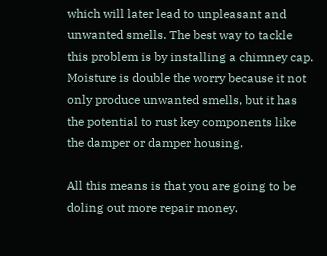which will later lead to unpleasant and unwanted smells. The best way to tackle this problem is by installing a chimney cap. Moisture is double the worry because it not only produce unwanted smells, but it has the potential to rust key components like the damper or damper housing.

All this means is that you are going to be doling out more repair money.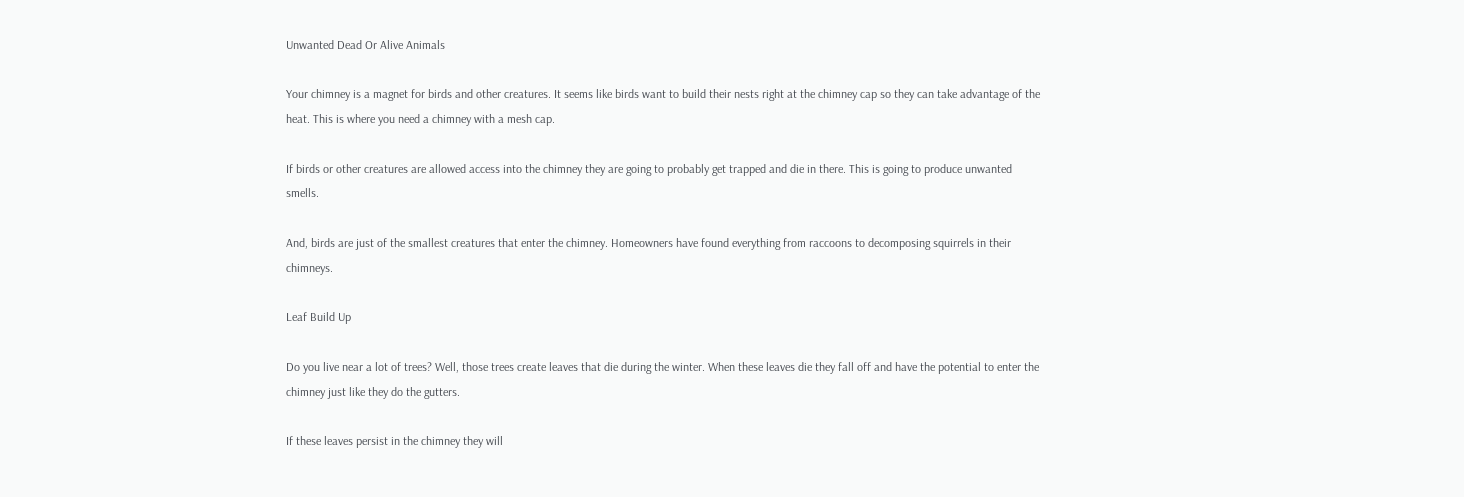Unwanted Dead Or Alive Animals

Your chimney is a magnet for birds and other creatures. It seems like birds want to build their nests right at the chimney cap so they can take advantage of the heat. This is where you need a chimney with a mesh cap.

If birds or other creatures are allowed access into the chimney they are going to probably get trapped and die in there. This is going to produce unwanted smells.

And, birds are just of the smallest creatures that enter the chimney. Homeowners have found everything from raccoons to decomposing squirrels in their chimneys.

Leaf Build Up

Do you live near a lot of trees? Well, those trees create leaves that die during the winter. When these leaves die they fall off and have the potential to enter the chimney just like they do the gutters.

If these leaves persist in the chimney they will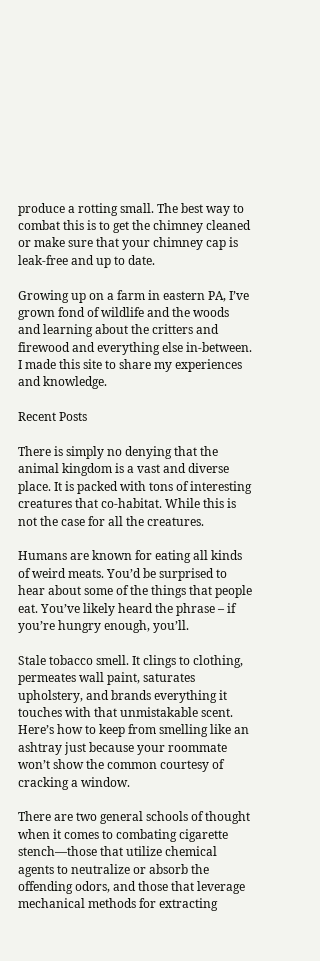produce a rotting small. The best way to combat this is to get the chimney cleaned or make sure that your chimney cap is leak-free and up to date.

Growing up on a farm in eastern PA, I’ve grown fond of wildlife and the woods and learning about the critters and firewood and everything else in-between. I made this site to share my experiences and knowledge.

Recent Posts

There is simply no denying that the animal kingdom is a vast and diverse place. It is packed with tons of interesting creatures that co-habitat. While this is not the case for all the creatures.

Humans are known for eating all kinds of weird meats. You’d be surprised to hear about some of the things that people eat. You’ve likely heard the phrase – if you’re hungry enough, you’ll.

Stale tobacco smell. It clings to clothing, permeates wall paint, saturates upholstery, and brands everything it touches with that unmistakable scent. Here’s how to keep from smelling like an ashtray just because your roommate won’t show the common courtesy of cracking a window.

There are two general schools of thought when it comes to combating cigarette stench—those that utilize chemical agents to neutralize or absorb the offending odors, and those that leverage mechanical methods for extracting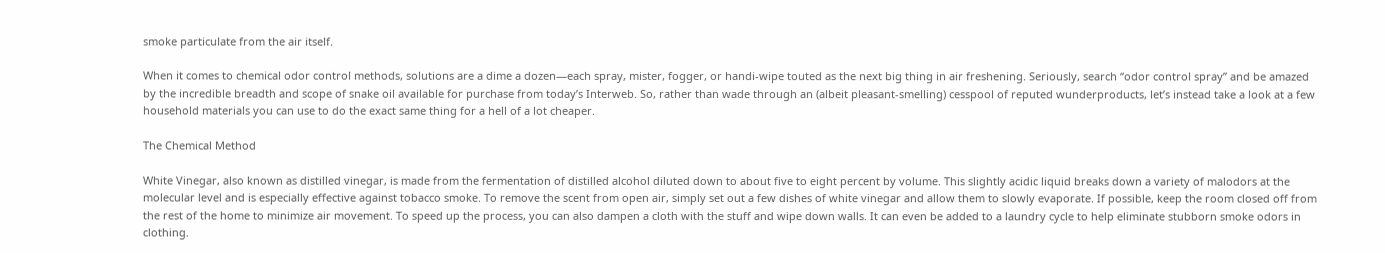smoke particulate from the air itself.

When it comes to chemical odor control methods, solutions are a dime a dozen—each spray, mister, fogger, or handi-wipe touted as the next big thing in air freshening. Seriously, search “odor control spray” and be amazed by the incredible breadth and scope of snake oil available for purchase from today’s Interweb. So, rather than wade through an (albeit pleasant-smelling) cesspool of reputed wunderproducts, let’s instead take a look at a few household materials you can use to do the exact same thing for a hell of a lot cheaper.

The Chemical Method

White Vinegar, also known as distilled vinegar, is made from the fermentation of distilled alcohol diluted down to about five to eight percent by volume. This slightly acidic liquid breaks down a variety of malodors at the molecular level and is especially effective against tobacco smoke. To remove the scent from open air, simply set out a few dishes of white vinegar and allow them to slowly evaporate. If possible, keep the room closed off from the rest of the home to minimize air movement. To speed up the process, you can also dampen a cloth with the stuff and wipe down walls. It can even be added to a laundry cycle to help eliminate stubborn smoke odors in clothing.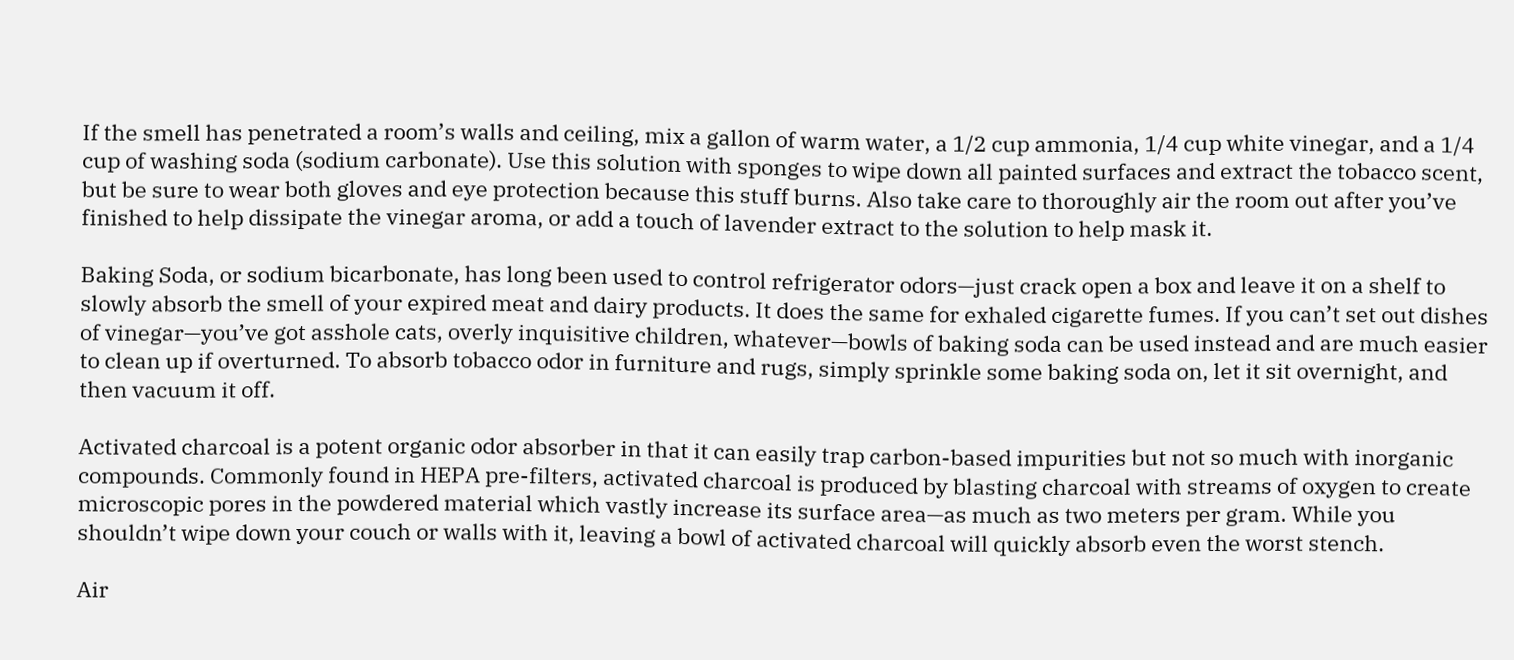If the smell has penetrated a room’s walls and ceiling, mix a gallon of warm water, a 1/2 cup ammonia, 1/4 cup white vinegar, and a 1/4 cup of washing soda (sodium carbonate). Use this solution with sponges to wipe down all painted surfaces and extract the tobacco scent, but be sure to wear both gloves and eye protection because this stuff burns. Also take care to thoroughly air the room out after you’ve finished to help dissipate the vinegar aroma, or add a touch of lavender extract to the solution to help mask it.

Baking Soda, or sodium bicarbonate, has long been used to control refrigerator odors—just crack open a box and leave it on a shelf to slowly absorb the smell of your expired meat and dairy products. It does the same for exhaled cigarette fumes. If you can’t set out dishes of vinegar—you’ve got asshole cats, overly inquisitive children, whatever—bowls of baking soda can be used instead and are much easier to clean up if overturned. To absorb tobacco odor in furniture and rugs, simply sprinkle some baking soda on, let it sit overnight, and then vacuum it off.

Activated charcoal is a potent organic odor absorber in that it can easily trap carbon-based impurities but not so much with inorganic compounds. Commonly found in HEPA pre-filters, activated charcoal is produced by blasting charcoal with streams of oxygen to create microscopic pores in the powdered material which vastly increase its surface area—as much as two meters per gram. While you shouldn’t wipe down your couch or walls with it, leaving a bowl of activated charcoal will quickly absorb even the worst stench.

Air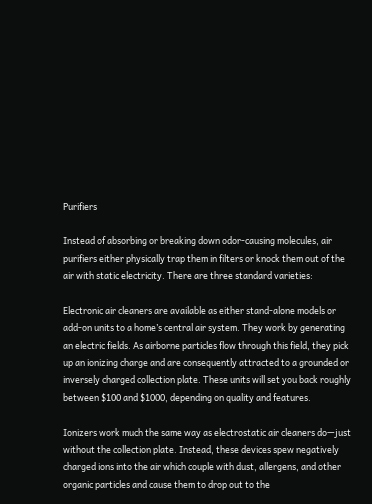Purifiers

Instead of absorbing or breaking down odor-causing molecules, air purifiers either physically trap them in filters or knock them out of the air with static electricity. There are three standard varieties:

Electronic air cleaners are available as either stand-alone models or add-on units to a home’s central air system. They work by generating an electric fields. As airborne particles flow through this field, they pick up an ionizing charge and are consequently attracted to a grounded or inversely charged collection plate. These units will set you back roughly between $100 and $1000, depending on quality and features.

Ionizers work much the same way as electrostatic air cleaners do—just without the collection plate. Instead, these devices spew negatively charged ions into the air which couple with dust, allergens, and other organic particles and cause them to drop out to the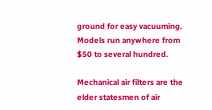ground for easy vacuuming. Models run anywhere from $50 to several hundred.

Mechanical air filters are the elder statesmen of air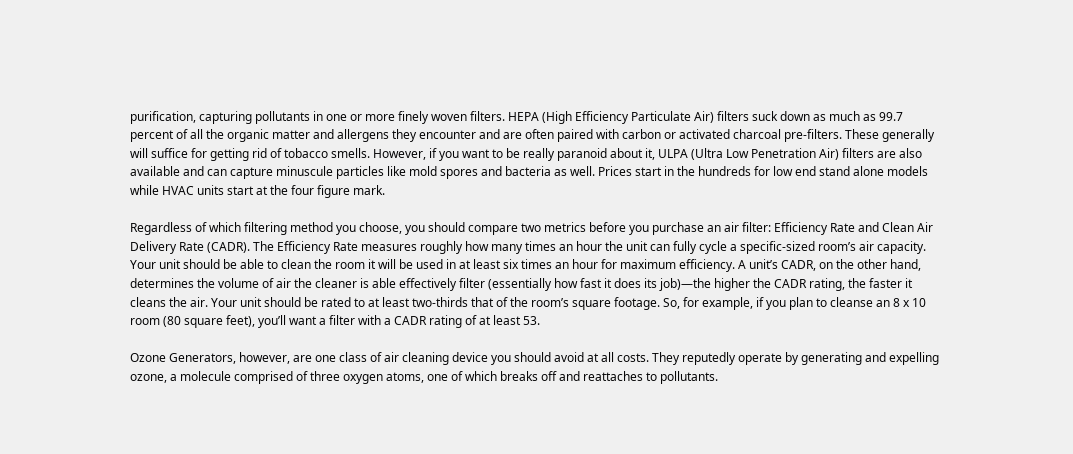purification, capturing pollutants in one or more finely woven filters. HEPA (High Efficiency Particulate Air) filters suck down as much as 99.7 percent of all the organic matter and allergens they encounter and are often paired with carbon or activated charcoal pre-filters. These generally will suffice for getting rid of tobacco smells. However, if you want to be really paranoid about it, ULPA (Ultra Low Penetration Air) filters are also available and can capture minuscule particles like mold spores and bacteria as well. Prices start in the hundreds for low end stand alone models while HVAC units start at the four figure mark.

Regardless of which filtering method you choose, you should compare two metrics before you purchase an air filter: Efficiency Rate and Clean Air Delivery Rate (CADR). The Efficiency Rate measures roughly how many times an hour the unit can fully cycle a specific-sized room’s air capacity. Your unit should be able to clean the room it will be used in at least six times an hour for maximum efficiency. A unit’s CADR, on the other hand, determines the volume of air the cleaner is able effectively filter (essentially how fast it does its job)—the higher the CADR rating, the faster it cleans the air. Your unit should be rated to at least two-thirds that of the room’s square footage. So, for example, if you plan to cleanse an 8 x 10 room (80 square feet), you’ll want a filter with a CADR rating of at least 53.

Ozone Generators, however, are one class of air cleaning device you should avoid at all costs. They reputedly operate by generating and expelling ozone, a molecule comprised of three oxygen atoms, one of which breaks off and reattaches to pollutants.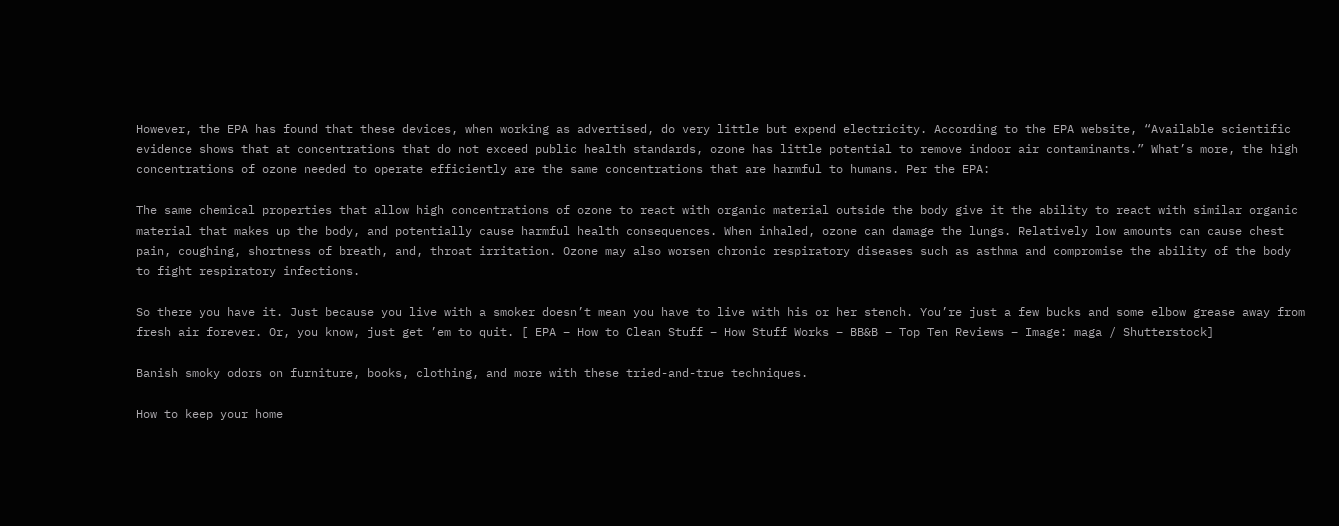However, the EPA has found that these devices, when working as advertised, do very little but expend electricity. According to the EPA website, “Available scientific evidence shows that at concentrations that do not exceed public health standards, ozone has little potential to remove indoor air contaminants.” What’s more, the high concentrations of ozone needed to operate efficiently are the same concentrations that are harmful to humans. Per the EPA:

The same chemical properties that allow high concentrations of ozone to react with organic material outside the body give it the ability to react with similar organic material that makes up the body, and potentially cause harmful health consequences. When inhaled, ozone can damage the lungs. Relatively low amounts can cause chest pain, coughing, shortness of breath, and, throat irritation. Ozone may also worsen chronic respiratory diseases such as asthma and compromise the ability of the body to fight respiratory infections.

So there you have it. Just because you live with a smoker doesn’t mean you have to live with his or her stench. You’re just a few bucks and some elbow grease away from fresh air forever. Or, you know, just get ’em to quit. [ EPA – How to Clean Stuff – How Stuff Works – BB&B – Top Ten Reviews – Image: maga / Shutterstock]

Banish smoky odors on furniture, books, clothing, and more with these tried-and-true techniques.

How to keep your home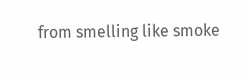from smelling like smoke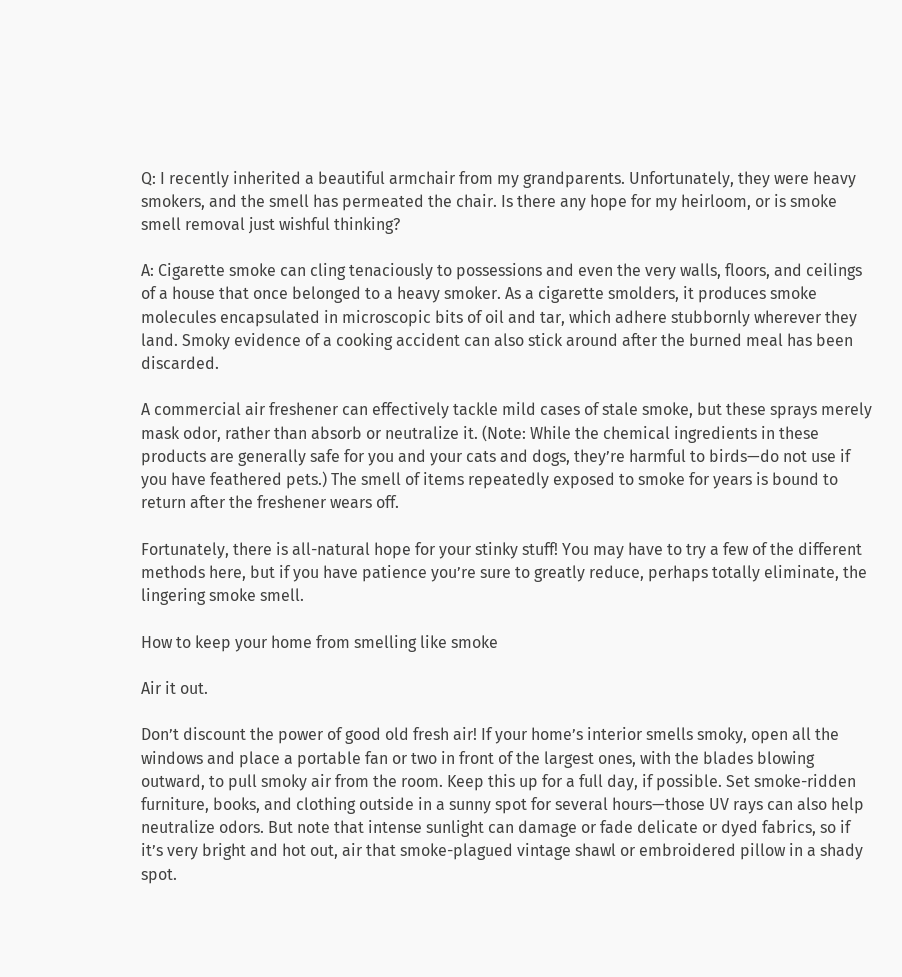Q: I recently inherited a beautiful armchair from my grandparents. Unfortunately, they were heavy smokers, and the smell has permeated the chair. Is there any hope for my heirloom, or is smoke smell removal just wishful thinking?

A: Cigarette smoke can cling tenaciously to possessions and even the very walls, floors, and ceilings of a house that once belonged to a heavy smoker. As a cigarette smolders, it produces smoke molecules encapsulated in microscopic bits of oil and tar, which adhere stubbornly wherever they land. Smoky evidence of a cooking accident can also stick around after the burned meal has been discarded.

A commercial air freshener can effectively tackle mild cases of stale smoke, but these sprays merely mask odor, rather than absorb or neutralize it. (Note: While the chemical ingredients in these products are generally safe for you and your cats and dogs, they’re harmful to birds—do not use if you have feathered pets.) The smell of items repeatedly exposed to smoke for years is bound to return after the freshener wears off.

Fortunately, there is all-natural hope for your stinky stuff! You may have to try a few of the different methods here, but if you have patience you’re sure to greatly reduce, perhaps totally eliminate, the lingering smoke smell.

How to keep your home from smelling like smoke

Air it out.

Don’t discount the power of good old fresh air! If your home’s interior smells smoky, open all the windows and place a portable fan or two in front of the largest ones, with the blades blowing outward, to pull smoky air from the room. Keep this up for a full day, if possible. Set smoke-ridden furniture, books, and clothing outside in a sunny spot for several hours—those UV rays can also help neutralize odors. But note that intense sunlight can damage or fade delicate or dyed fabrics, so if it’s very bright and hot out, air that smoke-plagued vintage shawl or embroidered pillow in a shady spot.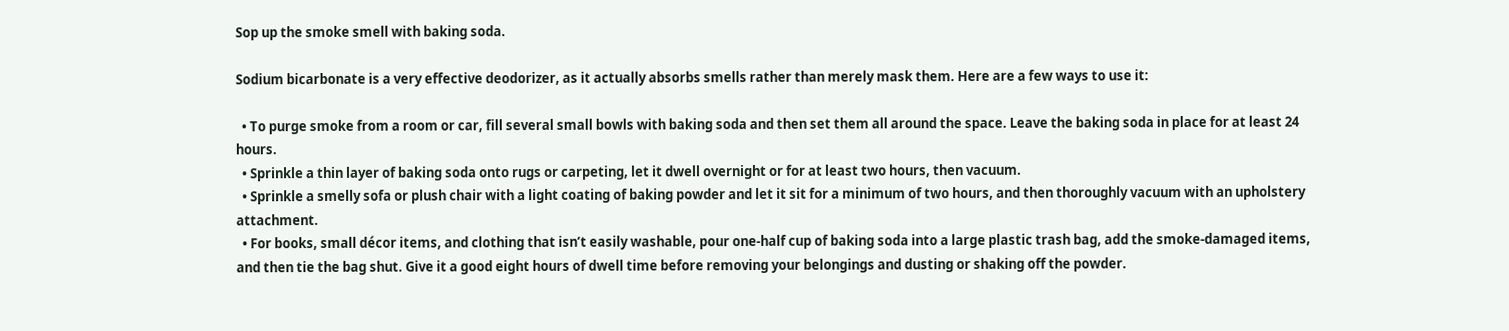Sop up the smoke smell with baking soda.

Sodium bicarbonate is a very effective deodorizer, as it actually absorbs smells rather than merely mask them. Here are a few ways to use it:

  • To purge smoke from a room or car, fill several small bowls with baking soda and then set them all around the space. Leave the baking soda in place for at least 24 hours.
  • Sprinkle a thin layer of baking soda onto rugs or carpeting, let it dwell overnight or for at least two hours, then vacuum.
  • Sprinkle a smelly sofa or plush chair with a light coating of baking powder and let it sit for a minimum of two hours, and then thoroughly vacuum with an upholstery attachment.
  • For books, small décor items, and clothing that isn’t easily washable, pour one-half cup of baking soda into a large plastic trash bag, add the smoke-damaged items, and then tie the bag shut. Give it a good eight hours of dwell time before removing your belongings and dusting or shaking off the powder.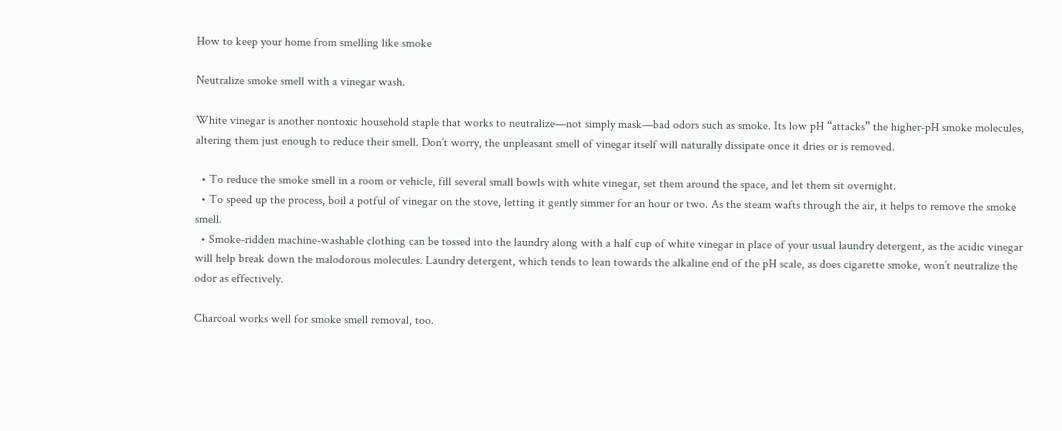How to keep your home from smelling like smoke

Neutralize smoke smell with a vinegar wash.

White vinegar is another nontoxic household staple that works to neutralize—not simply mask—bad odors such as smoke. Its low pH “attacks” the higher-pH smoke molecules, altering them just enough to reduce their smell. Don’t worry, the unpleasant smell of vinegar itself will naturally dissipate once it dries or is removed.

  • To reduce the smoke smell in a room or vehicle, fill several small bowls with white vinegar, set them around the space, and let them sit overnight.
  • To speed up the process, boil a potful of vinegar on the stove, letting it gently simmer for an hour or two. As the steam wafts through the air, it helps to remove the smoke smell.
  • Smoke-ridden machine-washable clothing can be tossed into the laundry along with a half cup of white vinegar in place of your usual laundry detergent, as the acidic vinegar will help break down the malodorous molecules. Laundry detergent, which tends to lean towards the alkaline end of the pH scale, as does cigarette smoke, won’t neutralize the odor as effectively.

Charcoal works well for smoke smell removal, too.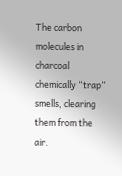The carbon molecules in charcoal chemically “trap” smells, clearing them from the air.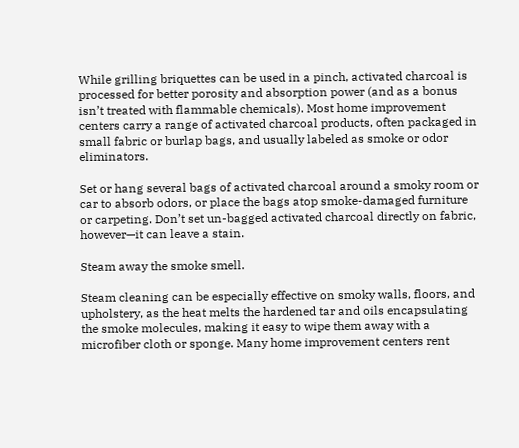While grilling briquettes can be used in a pinch, activated charcoal is processed for better porosity and absorption power (and as a bonus isn’t treated with flammable chemicals). Most home improvement centers carry a range of activated charcoal products, often packaged in small fabric or burlap bags, and usually labeled as smoke or odor eliminators.

Set or hang several bags of activated charcoal around a smoky room or car to absorb odors, or place the bags atop smoke-damaged furniture or carpeting. Don’t set un-bagged activated charcoal directly on fabric, however—it can leave a stain.

Steam away the smoke smell.

Steam cleaning can be especially effective on smoky walls, floors, and upholstery, as the heat melts the hardened tar and oils encapsulating the smoke molecules, making it easy to wipe them away with a microfiber cloth or sponge. Many home improvement centers rent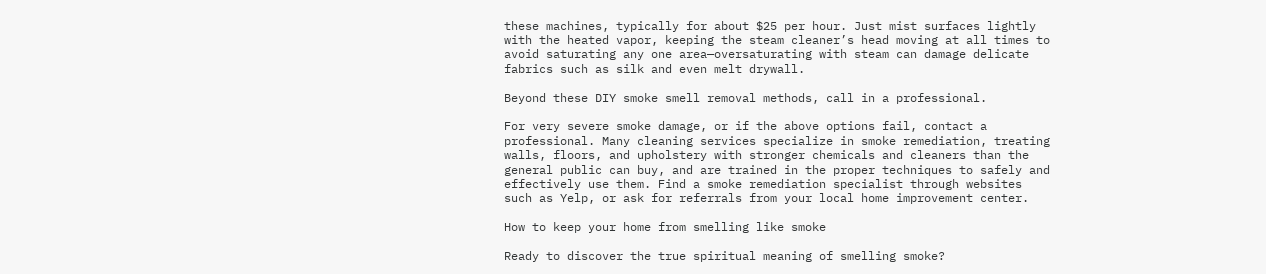these machines, typically for about $25 per hour. Just mist surfaces lightly with the heated vapor, keeping the steam cleaner’s head moving at all times to avoid saturating any one area—oversaturating with steam can damage delicate fabrics such as silk and even melt drywall.

Beyond these DIY smoke smell removal methods, call in a professional.

For very severe smoke damage, or if the above options fail, contact a professional. Many cleaning services specialize in smoke remediation, treating walls, floors, and upholstery with stronger chemicals and cleaners than the general public can buy, and are trained in the proper techniques to safely and effectively use them. Find a smoke remediation specialist through websites such as Yelp, or ask for referrals from your local home improvement center.

How to keep your home from smelling like smoke

Ready to discover the true spiritual meaning of smelling smoke?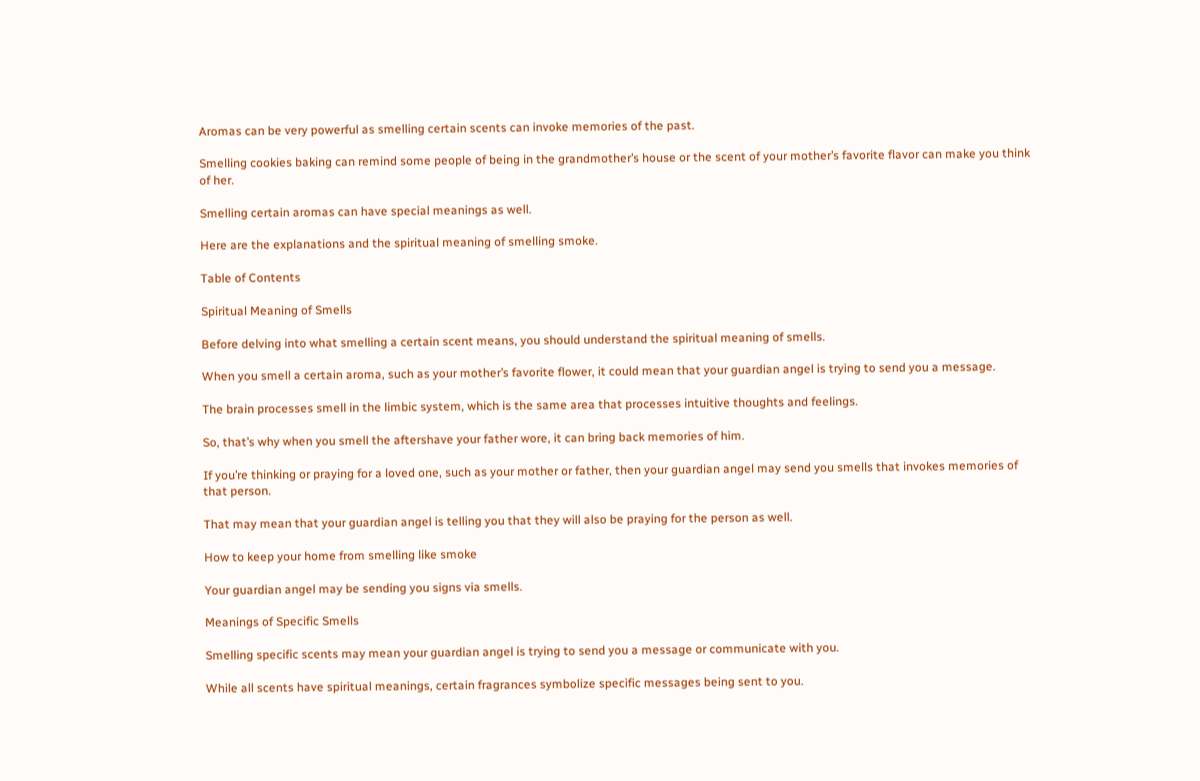Aromas can be very powerful as smelling certain scents can invoke memories of the past.

Smelling cookies baking can remind some people of being in the grandmother’s house or the scent of your mother’s favorite flavor can make you think of her.

Smelling certain aromas can have special meanings as well.

Here are the explanations and the spiritual meaning of smelling smoke.

Table of Contents

Spiritual Meaning of Smells

Before delving into what smelling a certain scent means, you should understand the spiritual meaning of smells.

When you smell a certain aroma, such as your mother’s favorite flower, it could mean that your guardian angel is trying to send you a message.

The brain processes smell in the limbic system, which is the same area that processes intuitive thoughts and feelings.

So, that’s why when you smell the aftershave your father wore, it can bring back memories of him.

If you’re thinking or praying for a loved one, such as your mother or father, then your guardian angel may send you smells that invokes memories of that person.

That may mean that your guardian angel is telling you that they will also be praying for the person as well.

How to keep your home from smelling like smoke

Your guardian angel may be sending you signs via smells.

Meanings of Specific Smells

Smelling specific scents may mean your guardian angel is trying to send you a message or communicate with you.

While all scents have spiritual meanings, certain fragrances symbolize specific messages being sent to you.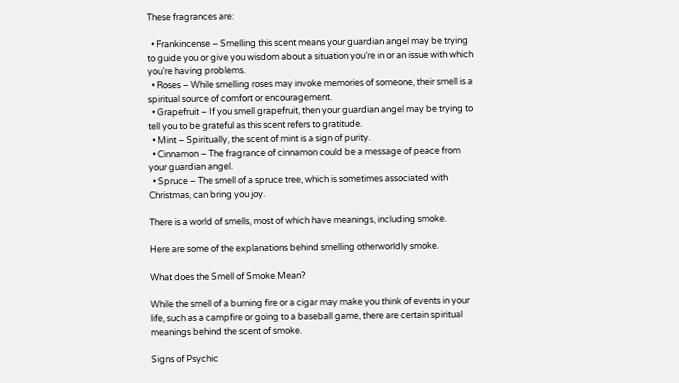These fragrances are:

  • Frankincense – Smelling this scent means your guardian angel may be trying to guide you or give you wisdom about a situation you’re in or an issue with which you’re having problems.
  • Roses – While smelling roses may invoke memories of someone, their smell is a spiritual source of comfort or encouragement.
  • Grapefruit – If you smell grapefruit, then your guardian angel may be trying to tell you to be grateful as this scent refers to gratitude.
  • Mint – Spiritually, the scent of mint is a sign of purity.
  • Cinnamon – The fragrance of cinnamon could be a message of peace from your guardian angel.
  • Spruce – The smell of a spruce tree, which is sometimes associated with Christmas, can bring you joy.

There is a world of smells, most of which have meanings, including smoke.

Here are some of the explanations behind smelling otherworldly smoke.

What does the Smell of Smoke Mean?

While the smell of a burning fire or a cigar may make you think of events in your life, such as a campfire or going to a baseball game, there are certain spiritual meanings behind the scent of smoke.

Signs of Psychic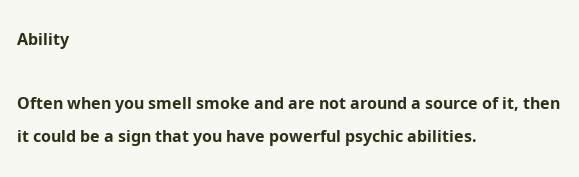Ability

Often when you smell smoke and are not around a source of it, then it could be a sign that you have powerful psychic abilities.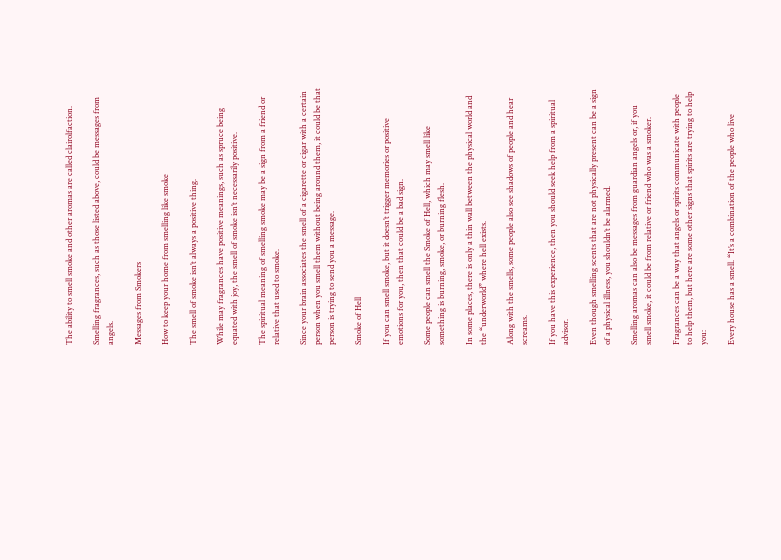The ability to smell smoke and other aromas are called clairolfaction.

Smelling fragrances, such as those listed above, could be messages from angels.

Messages from Smokers

How to keep your home from smelling like smoke

The smell of smoke isn’t always a positive thing.

While may fragrances have positive meanings, such as spruce being equated with joy, the smell of smoke isn’t necessarily positive.

The spiritual meaning of smelling smoke may be a sign from a friend or relative that used to smoke.

Since your brain associates the smell of a cigarette or cigar with a certain person when you smell them without being around them, it could be that person is trying to send you a message.

Smoke of Hell

If you can smell smoke, but it doesn’t trigger memories or positive emotions for you, then that could be a bad sign.

Some people can smell the Smoke of Hell, which may smell like something is burning, smoke, or burning flesh.

In some places, there is only a thin wall between the physical world and the “underworld” where hell exists.

Along with the smells, some people also see shadows of people and hear screams.

If you have this experience, then you should seek help from a spiritual advisor.

Even though smelling scents that are not physically present can be a sign of a physical illness, you shouldn’t be alarmed.

Smelling aromas can also be messages from guardian angels or, if you smell smoke, it could be from relative or friend who was a smoker.

Fragrances can be a way that angels or spirits communicate with people to help them, but here are some other signs that spirits are trying to help you:

Every house has a smell. “It’s a combination of the people who live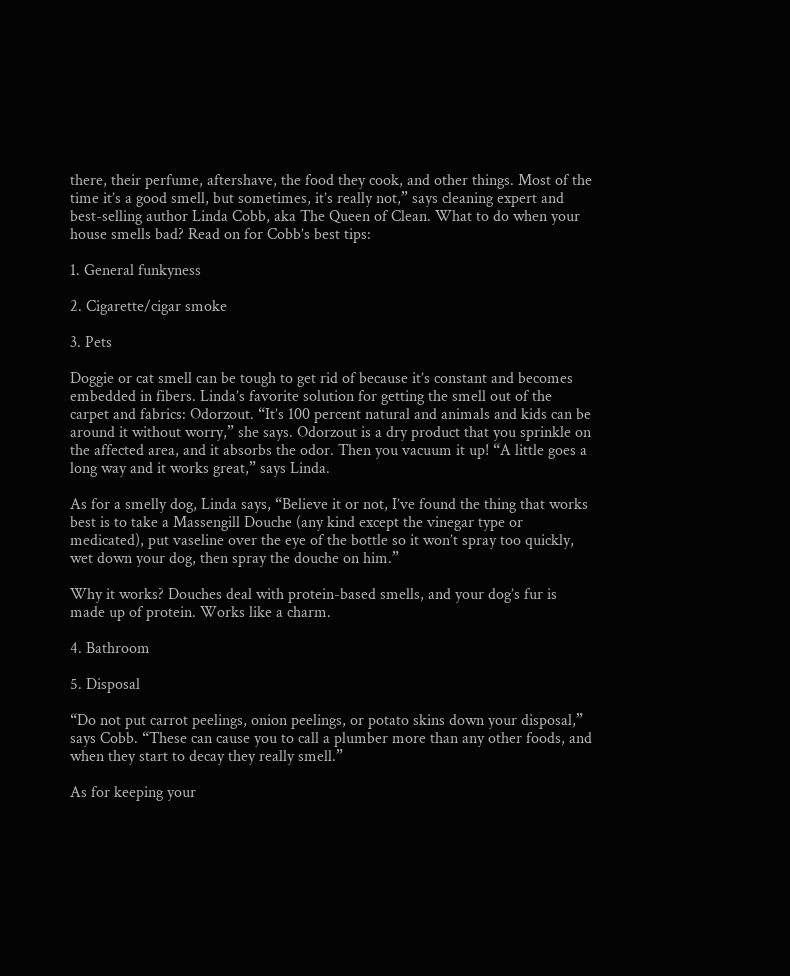there, their perfume, aftershave, the food they cook, and other things. Most of the time it’s a good smell, but sometimes, it’s really not,” says cleaning expert and best-selling author Linda Cobb, aka The Queen of Clean. What to do when your house smells bad? Read on for Cobb’s best tips:

1. General funkyness

2. Cigarette/cigar smoke

3. Pets

Doggie or cat smell can be tough to get rid of because it’s constant and becomes embedded in fibers. Linda’s favorite solution for getting the smell out of the carpet and fabrics: Odorzout. “It’s 100 percent natural and animals and kids can be around it without worry,” she says. Odorzout is a dry product that you sprinkle on the affected area, and it absorbs the odor. Then you vacuum it up! “A little goes a long way and it works great,” says Linda.

As for a smelly dog, Linda says, “Believe it or not, I’ve found the thing that works best is to take a Massengill Douche (any kind except the vinegar type or medicated), put vaseline over the eye of the bottle so it won’t spray too quickly, wet down your dog, then spray the douche on him.”

Why it works? Douches deal with protein-based smells, and your dog’s fur is made up of protein. Works like a charm.

4. Bathroom

5. Disposal

“Do not put carrot peelings, onion peelings, or potato skins down your disposal,” says Cobb. “These can cause you to call a plumber more than any other foods, and when they start to decay they really smell.”

As for keeping your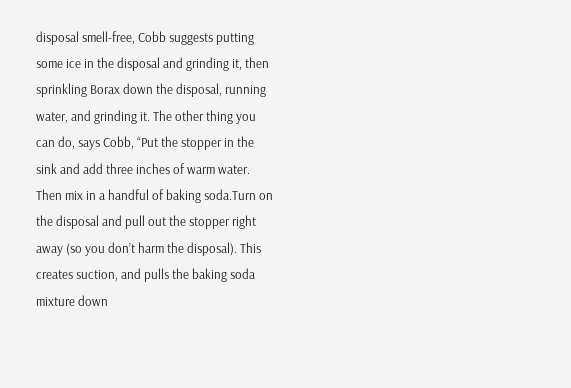disposal smell-free, Cobb suggests putting some ice in the disposal and grinding it, then sprinkling Borax down the disposal, running water, and grinding it. The other thing you can do, says Cobb, “Put the stopper in the sink and add three inches of warm water. Then mix in a handful of baking soda.Turn on the disposal and pull out the stopper right away (so you don’t harm the disposal). This creates suction, and pulls the baking soda mixture down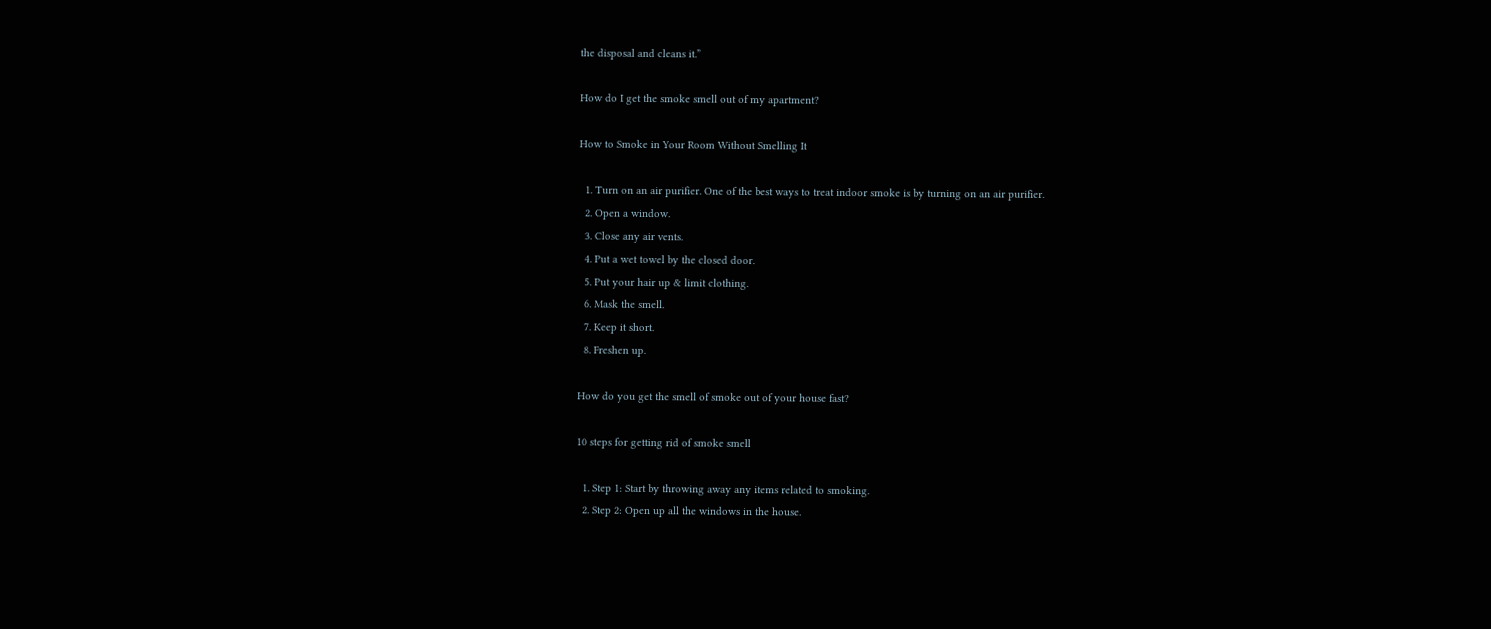the disposal and cleans it.”

How do I get the smoke smell out of my apartment?

How to Smoke in Your Room Without Smelling It

  1. Turn on an air purifier. One of the best ways to treat indoor smoke is by turning on an air purifier.
  2. Open a window.
  3. Close any air vents.
  4. Put a wet towel by the closed door.
  5. Put your hair up & limit clothing.
  6. Mask the smell.
  7. Keep it short.
  8. Freshen up.

How do you get the smell of smoke out of your house fast?

10 steps for getting rid of smoke smell

  1. Step 1: Start by throwing away any items related to smoking.
  2. Step 2: Open up all the windows in the house.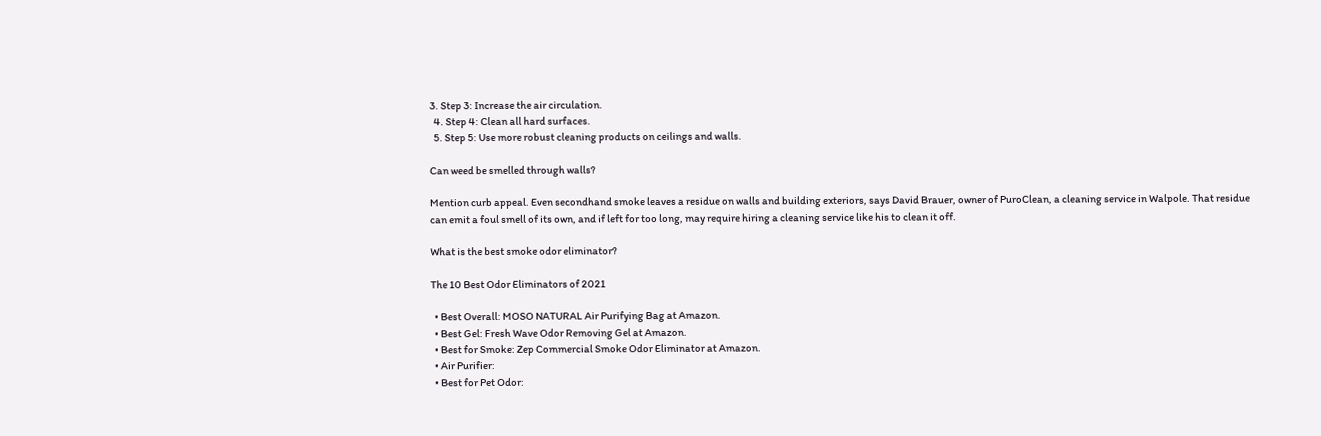3. Step 3: Increase the air circulation.
  4. Step 4: Clean all hard surfaces.
  5. Step 5: Use more robust cleaning products on ceilings and walls.

Can weed be smelled through walls?

Mention curb appeal. Even secondhand smoke leaves a residue on walls and building exteriors, says David Brauer, owner of PuroClean, a cleaning service in Walpole. That residue can emit a foul smell of its own, and if left for too long, may require hiring a cleaning service like his to clean it off.

What is the best smoke odor eliminator?

The 10 Best Odor Eliminators of 2021

  • Best Overall: MOSO NATURAL Air Purifying Bag at Amazon.
  • Best Gel: Fresh Wave Odor Removing Gel at Amazon.
  • Best for Smoke: Zep Commercial Smoke Odor Eliminator at Amazon.
  • Air Purifier:
  • Best for Pet Odor: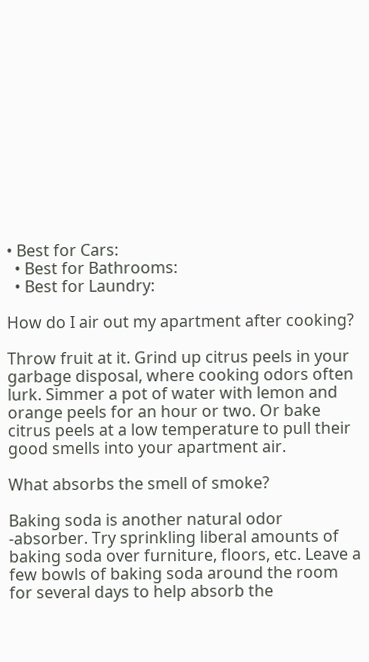• Best for Cars:
  • Best for Bathrooms:
  • Best for Laundry:

How do I air out my apartment after cooking?

Throw fruit at it. Grind up citrus peels in your garbage disposal, where cooking odors often lurk. Simmer a pot of water with lemon and orange peels for an hour or two. Or bake citrus peels at a low temperature to pull their good smells into your apartment air.

What absorbs the smell of smoke?

Baking soda is another natural odor -absorber. Try sprinkling liberal amounts of baking soda over furniture, floors, etc. Leave a few bowls of baking soda around the room for several days to help absorb the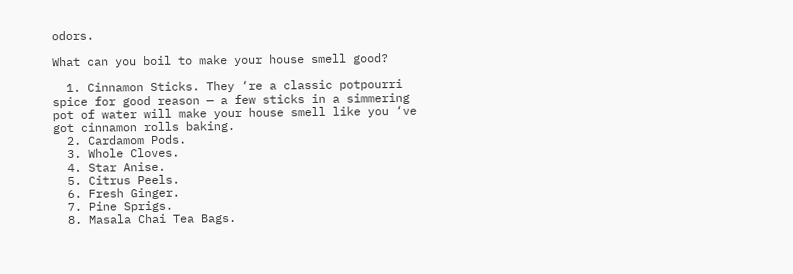odors.

What can you boil to make your house smell good?

  1. Cinnamon Sticks. They ‘re a classic potpourri spice for good reason — a few sticks in a simmering pot of water will make your house smell like you ‘ve got cinnamon rolls baking.
  2. Cardamom Pods.
  3. Whole Cloves.
  4. Star Anise.
  5. Citrus Peels.
  6. Fresh Ginger.
  7. Pine Sprigs.
  8. Masala Chai Tea Bags.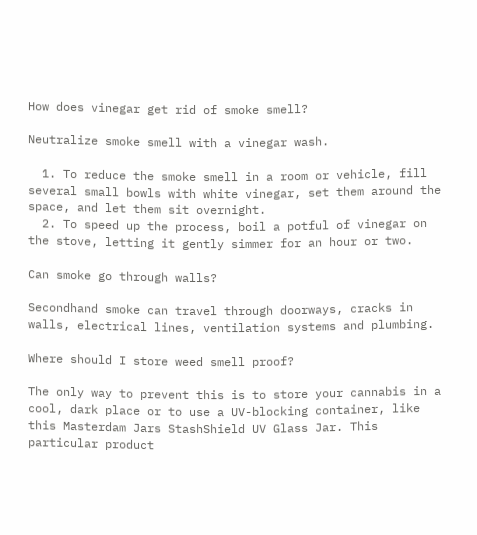How does vinegar get rid of smoke smell?

Neutralize smoke smell with a vinegar wash.

  1. To reduce the smoke smell in a room or vehicle, fill several small bowls with white vinegar, set them around the space, and let them sit overnight.
  2. To speed up the process, boil a potful of vinegar on the stove, letting it gently simmer for an hour or two.

Can smoke go through walls?

Secondhand smoke can travel through doorways, cracks in walls, electrical lines, ventilation systems and plumbing.

Where should I store weed smell proof?

The only way to prevent this is to store your cannabis in a cool, dark place or to use a UV-blocking container, like this Masterdam Jars StashShield UV Glass Jar. This particular product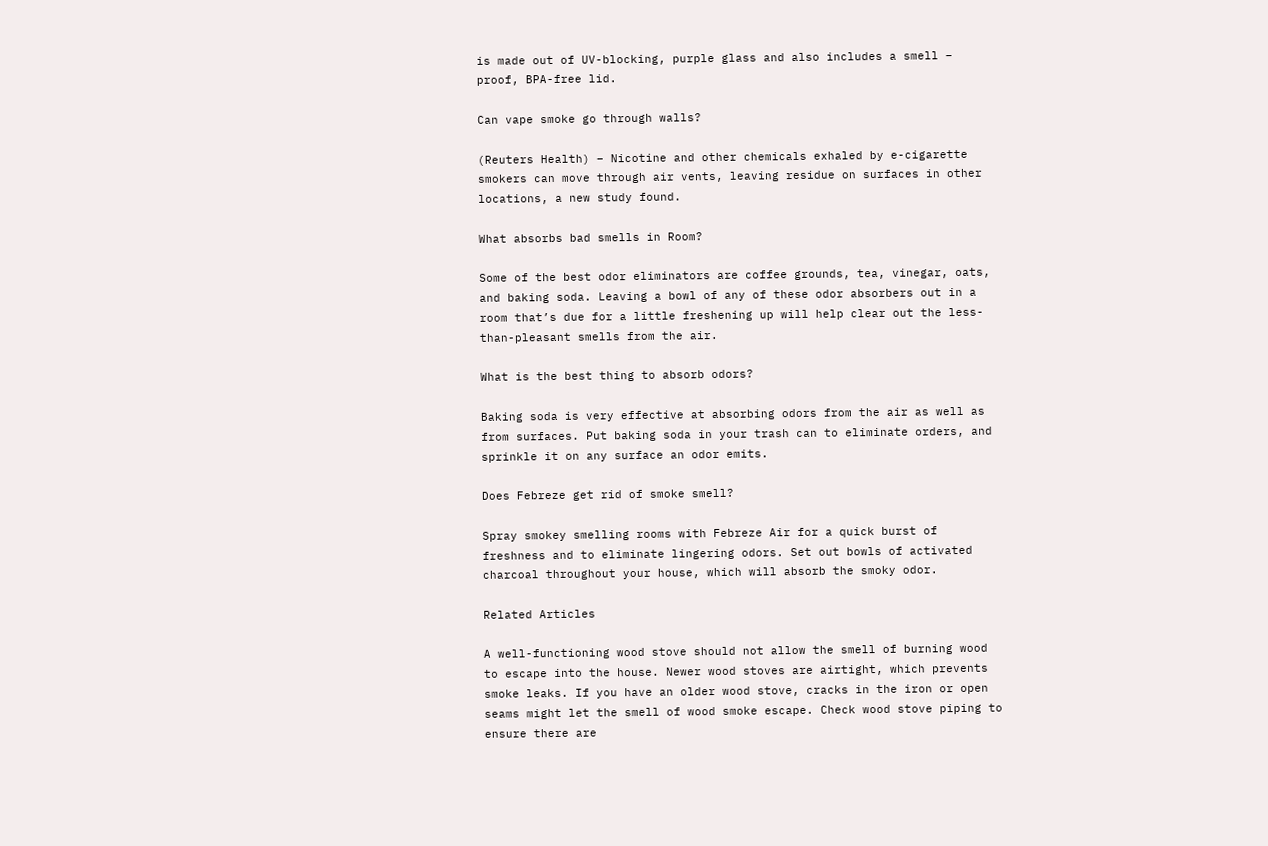is made out of UV-blocking, purple glass and also includes a smell – proof, BPA-free lid.

Can vape smoke go through walls?

(Reuters Health) – Nicotine and other chemicals exhaled by e-cigarette smokers can move through air vents, leaving residue on surfaces in other locations, a new study found.

What absorbs bad smells in Room?

Some of the best odor eliminators are coffee grounds, tea, vinegar, oats, and baking soda. Leaving a bowl of any of these odor absorbers out in a room that’s due for a little freshening up will help clear out the less-than-pleasant smells from the air.

What is the best thing to absorb odors?

Baking soda is very effective at absorbing odors from the air as well as from surfaces. Put baking soda in your trash can to eliminate orders, and sprinkle it on any surface an odor emits.

Does Febreze get rid of smoke smell?

Spray smokey smelling rooms with Febreze Air for a quick burst of freshness and to eliminate lingering odors. Set out bowls of activated charcoal throughout your house, which will absorb the smoky odor.

Related Articles

A well-functioning wood stove should not allow the smell of burning wood to escape into the house. Newer wood stoves are airtight, which prevents smoke leaks. If you have an older wood stove, cracks in the iron or open seams might let the smell of wood smoke escape. Check wood stove piping to ensure there are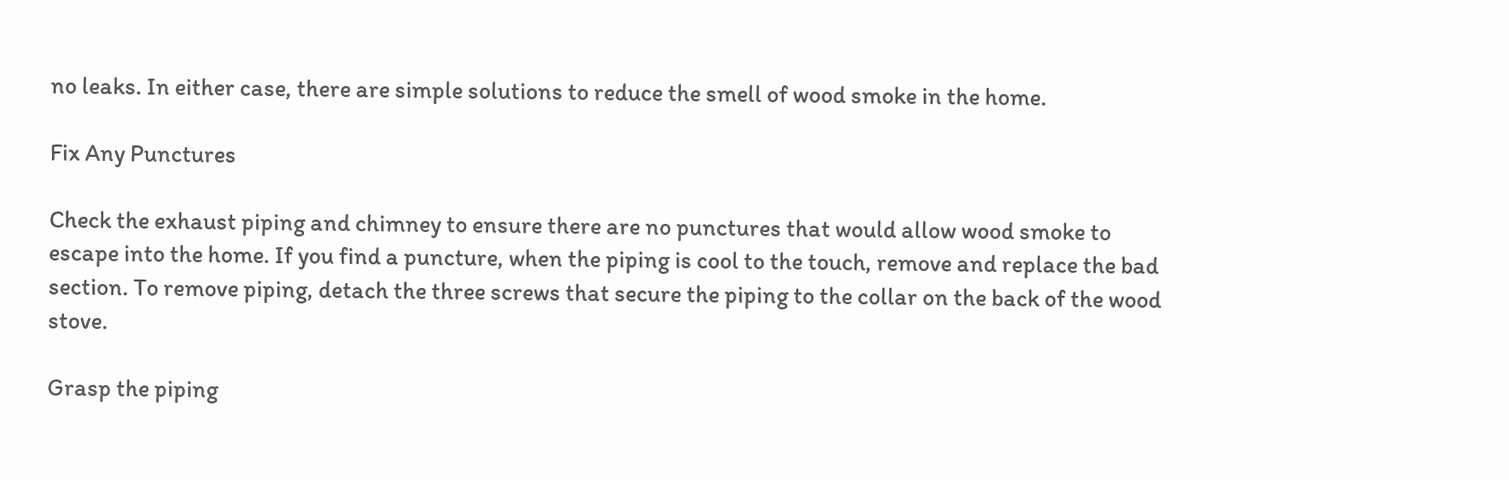no leaks. In either case, there are simple solutions to reduce the smell of wood smoke in the home.

Fix Any Punctures

Check the exhaust piping and chimney to ensure there are no punctures that would allow wood smoke to escape into the home. If you find a puncture, when the piping is cool to the touch, remove and replace the bad section. To remove piping, detach the three screws that secure the piping to the collar on the back of the wood stove.

Grasp the piping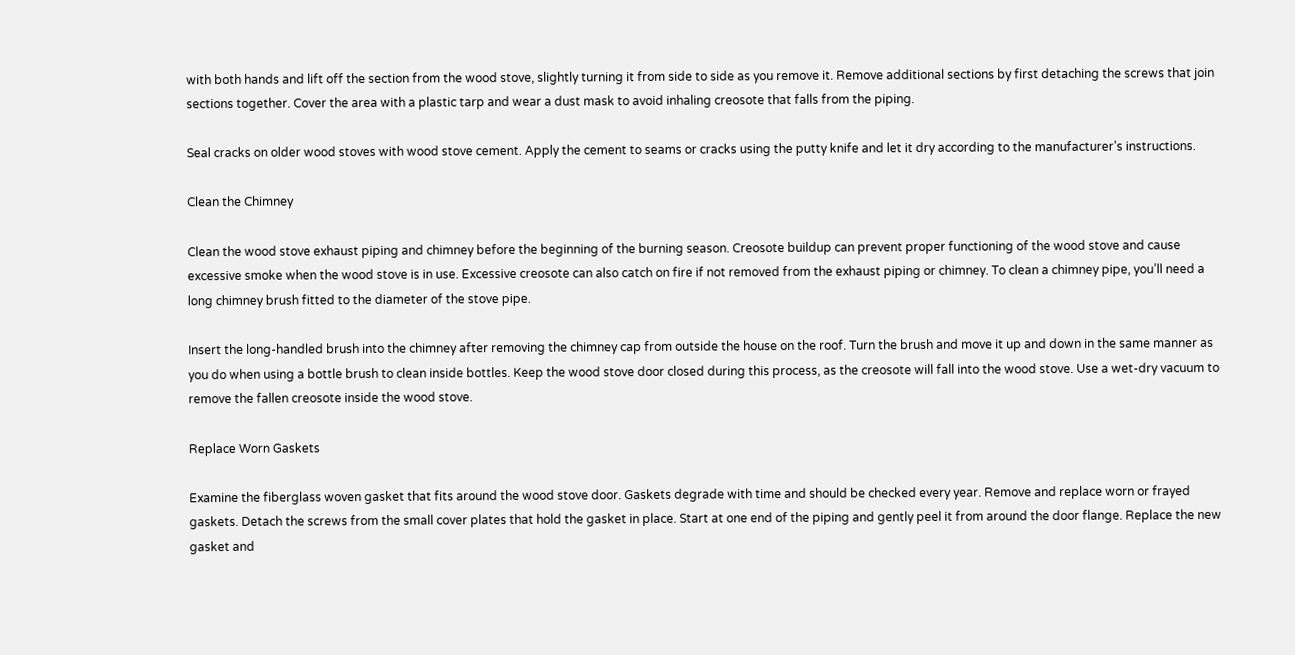with both hands and lift off the section from the wood stove, slightly turning it from side to side as you remove it. Remove additional sections by first detaching the screws that join sections together. Cover the area with a plastic tarp and wear a dust mask to avoid inhaling creosote that falls from the piping.

Seal cracks on older wood stoves with wood stove cement. Apply the cement to seams or cracks using the putty knife and let it dry according to the manufacturer’s instructions.

Clean the Chimney

Clean the wood stove exhaust piping and chimney before the beginning of the burning season. Creosote buildup can prevent proper functioning of the wood stove and cause excessive smoke when the wood stove is in use. Excessive creosote can also catch on fire if not removed from the exhaust piping or chimney. To clean a chimney pipe, you’ll need a long chimney brush fitted to the diameter of the stove pipe.

Insert the long-handled brush into the chimney after removing the chimney cap from outside the house on the roof. Turn the brush and move it up and down in the same manner as you do when using a bottle brush to clean inside bottles. Keep the wood stove door closed during this process, as the creosote will fall into the wood stove. Use a wet-dry vacuum to remove the fallen creosote inside the wood stove.

Replace Worn Gaskets

Examine the fiberglass woven gasket that fits around the wood stove door. Gaskets degrade with time and should be checked every year. Remove and replace worn or frayed gaskets. Detach the screws from the small cover plates that hold the gasket in place. Start at one end of the piping and gently peel it from around the door flange. Replace the new gasket and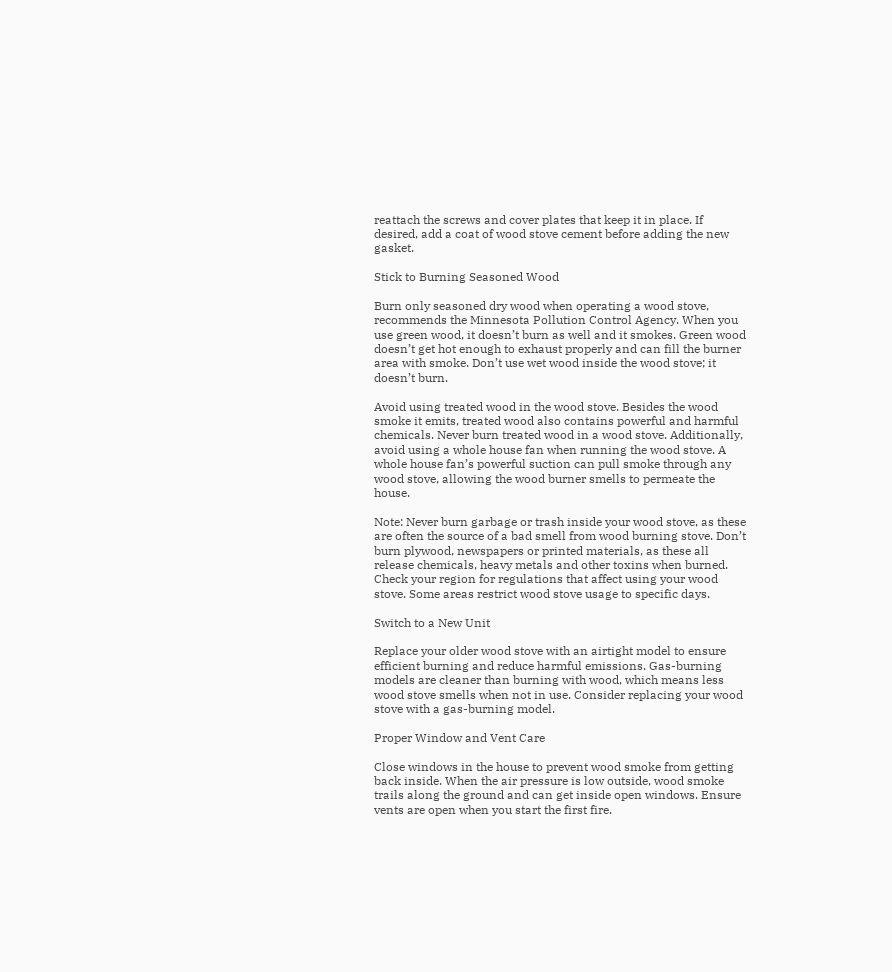reattach the screws and cover plates that keep it in place. If desired, add a coat of wood stove cement before adding the new gasket.

Stick to Burning Seasoned Wood

Burn only seasoned dry wood when operating a wood stove, recommends the Minnesota Pollution Control Agency. When you use green wood, it doesn’t burn as well and it smokes. Green wood doesn’t get hot enough to exhaust properly and can fill the burner area with smoke. Don’t use wet wood inside the wood stove; it doesn’t burn.

Avoid using treated wood in the wood stove. Besides the wood smoke it emits, treated wood also contains powerful and harmful chemicals. Never burn treated wood in a wood stove. Additionally, avoid using a whole house fan when running the wood stove. A whole house fan’s powerful suction can pull smoke through any wood stove, allowing the wood burner smells to permeate the house.

Note: Never burn garbage or trash inside your wood stove, as these are often the source of a bad smell from wood burning stove. Don’t burn plywood, newspapers or printed materials, as these all release chemicals, heavy metals and other toxins when burned. Check your region for regulations that affect using your wood stove. Some areas restrict wood stove usage to specific days.

Switch to a New Unit

Replace your older wood stove with an airtight model to ensure efficient burning and reduce harmful emissions. Gas-burning models are cleaner than burning with wood, which means less wood stove smells when not in use. Consider replacing your wood stove with a gas-burning model.

Proper Window and Vent Care

Close windows in the house to prevent wood smoke from getting back inside. When the air pressure is low outside, wood smoke trails along the ground and can get inside open windows. Ensure vents are open when you start the first fire.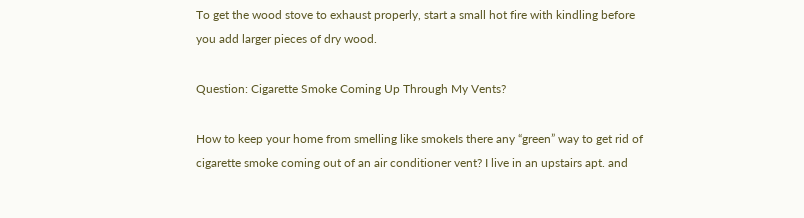To get the wood stove to exhaust properly, start a small hot fire with kindling before you add larger pieces of dry wood.

Question: Cigarette Smoke Coming Up Through My Vents?

How to keep your home from smelling like smokeIs there any “green” way to get rid of cigarette smoke coming out of an air conditioner vent? I live in an upstairs apt. and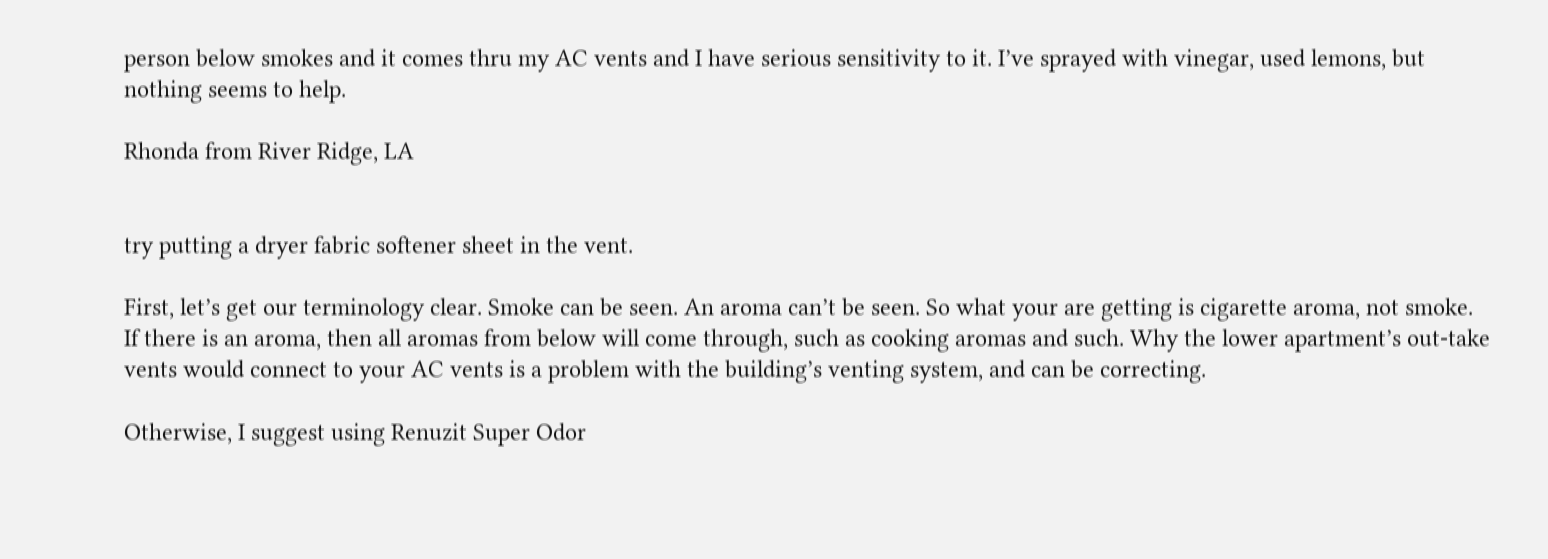person below smokes and it comes thru my AC vents and I have serious sensitivity to it. I’ve sprayed with vinegar, used lemons, but nothing seems to help.

Rhonda from River Ridge, LA


try putting a dryer fabric softener sheet in the vent.

First, let’s get our terminology clear. Smoke can be seen. An aroma can’t be seen. So what your are getting is cigarette aroma, not smoke. If there is an aroma, then all aromas from below will come through, such as cooking aromas and such. Why the lower apartment’s out-take vents would connect to your AC vents is a problem with the building’s venting system, and can be correcting.

Otherwise, I suggest using Renuzit Super Odor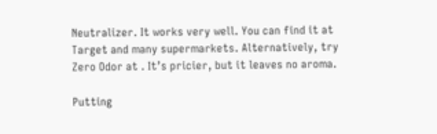Neutralizer. It works very well. You can find it at Target and many supermarkets. Alternatively, try Zero Odor at . It’s pricier, but it leaves no aroma.

Putting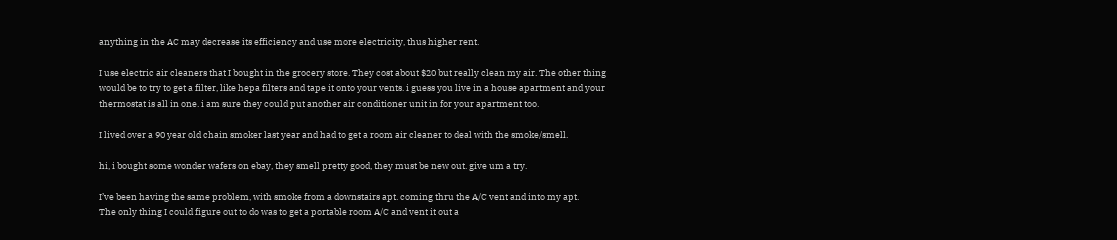anything in the AC may decrease its efficiency and use more electricity, thus higher rent.

I use electric air cleaners that I bought in the grocery store. They cost about $20 but really clean my air. The other thing would be to try to get a filter, like hepa filters and tape it onto your vents. i guess you live in a house apartment and your thermostat is all in one. i am sure they could put another air conditioner unit in for your apartment too.

I lived over a 90 year old chain smoker last year and had to get a room air cleaner to deal with the smoke/smell.

hi, i bought some wonder wafers on ebay, they smell pretty good, they must be new out. give um a try.

I’ve been having the same problem, with smoke from a downstairs apt. coming thru the A/C vent and into my apt.
The only thing I could figure out to do was to get a portable room A/C and vent it out a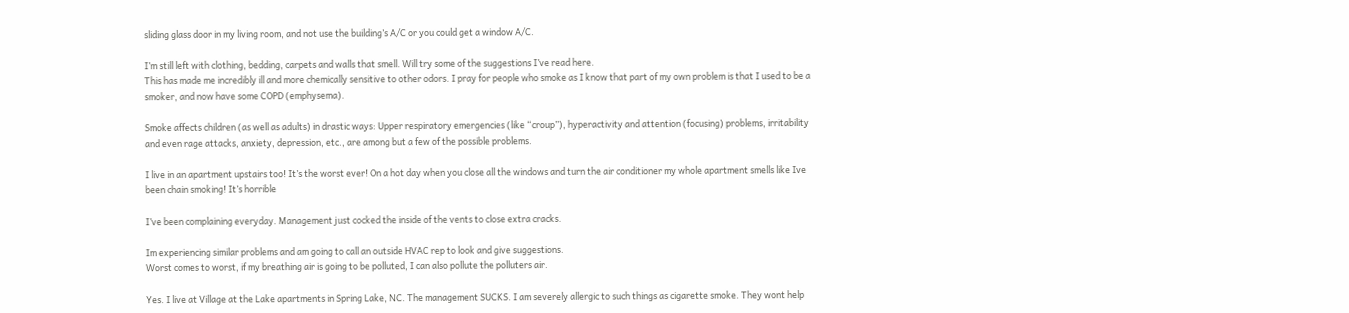sliding glass door in my living room, and not use the building’s A/C or you could get a window A/C.

I’m still left with clothing, bedding, carpets and walls that smell. Will try some of the suggestions I’ve read here.
This has made me incredibly ill and more chemically sensitive to other odors. I pray for people who smoke as I know that part of my own problem is that I used to be a smoker, and now have some COPD (emphysema).

Smoke affects children (as well as adults) in drastic ways: Upper respiratory emergencies (like “croup”), hyperactivity and attention (focusing) problems, irritability and even rage attacks, anxiety, depression, etc., are among but a few of the possible problems.

I live in an apartment upstairs too! It’s the worst ever! On a hot day when you close all the windows and turn the air conditioner my whole apartment smells like Ive been chain smoking! It’s horrible

I’ve been complaining everyday. Management just cocked the inside of the vents to close extra cracks.

Im experiencing similar problems and am going to call an outside HVAC rep to look and give suggestions.
Worst comes to worst, if my breathing air is going to be polluted, I can also pollute the polluters air.

Yes. I live at Village at the Lake apartments in Spring Lake, NC. The management SUCKS. I am severely allergic to such things as cigarette smoke. They wont help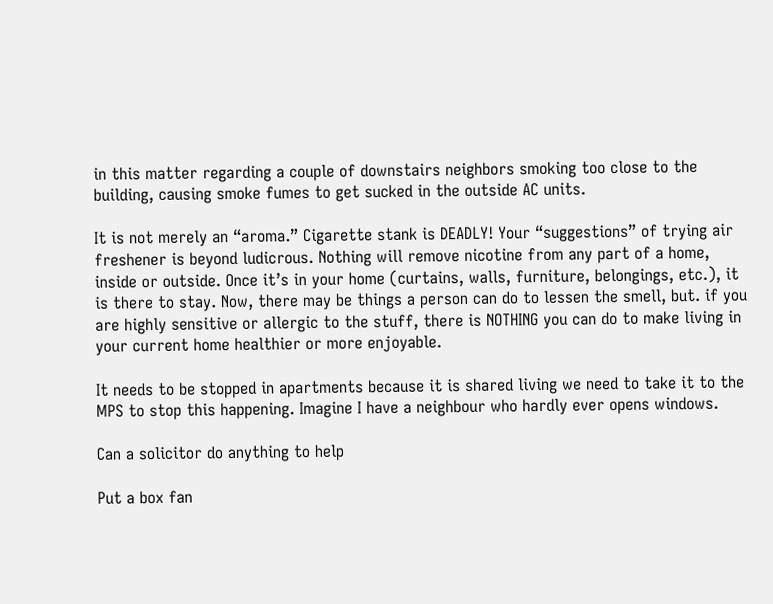in this matter regarding a couple of downstairs neighbors smoking too close to the building, causing smoke fumes to get sucked in the outside AC units.

It is not merely an “aroma.” Cigarette stank is DEADLY! Your “suggestions” of trying air freshener is beyond ludicrous. Nothing will remove nicotine from any part of a home, inside or outside. Once it’s in your home (curtains, walls, furniture, belongings, etc.), it is there to stay. Now, there may be things a person can do to lessen the smell, but. if you are highly sensitive or allergic to the stuff, there is NOTHING you can do to make living in your current home healthier or more enjoyable.

It needs to be stopped in apartments because it is shared living we need to take it to the MPS to stop this happening. Imagine I have a neighbour who hardly ever opens windows.

Can a solicitor do anything to help

Put a box fan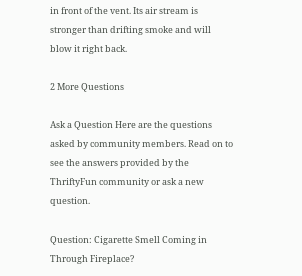in front of the vent. Its air stream is stronger than drifting smoke and will blow it right back.

2 More Questions

Ask a Question Here are the questions asked by community members. Read on to see the answers provided by the ThriftyFun community or ask a new question.

Question: Cigarette Smell Coming in Through Fireplace?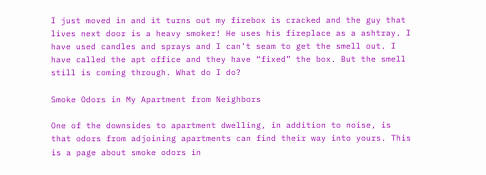I just moved in and it turns out my firebox is cracked and the guy that lives next door is a heavy smoker! He uses his fireplace as a ashtray. I have used candles and sprays and I can’t seam to get the smell out. I have called the apt office and they have “fixed” the box. But the smell still is coming through. What do I do?

Smoke Odors in My Apartment from Neighbors

One of the downsides to apartment dwelling, in addition to noise, is that odors from adjoining apartments can find their way into yours. This is a page about smoke odors in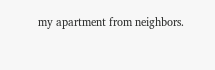my apartment from neighbors.